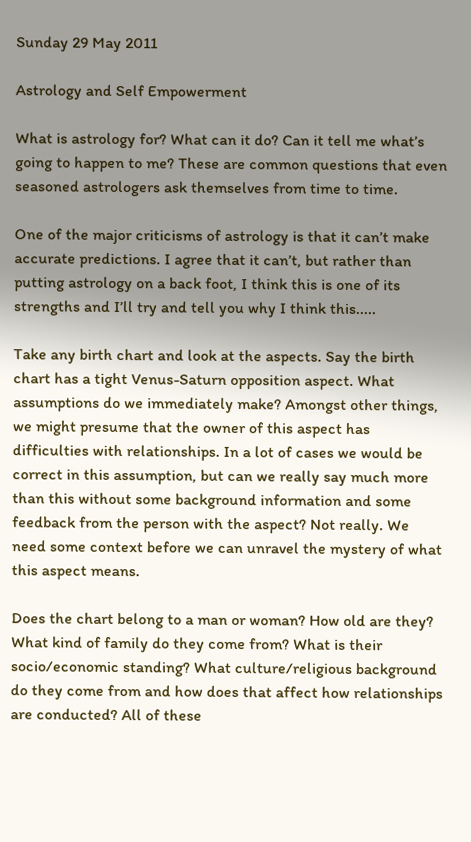Sunday 29 May 2011

Astrology and Self Empowerment

What is astrology for? What can it do? Can it tell me what’s going to happen to me? These are common questions that even seasoned astrologers ask themselves from time to time.

One of the major criticisms of astrology is that it can’t make accurate predictions. I agree that it can’t, but rather than putting astrology on a back foot, I think this is one of its strengths and I’ll try and tell you why I think this.....

Take any birth chart and look at the aspects. Say the birth chart has a tight Venus-Saturn opposition aspect. What assumptions do we immediately make? Amongst other things, we might presume that the owner of this aspect has difficulties with relationships. In a lot of cases we would be correct in this assumption, but can we really say much more than this without some background information and some feedback from the person with the aspect? Not really. We need some context before we can unravel the mystery of what this aspect means.

Does the chart belong to a man or woman? How old are they? What kind of family do they come from? What is their socio/economic standing? What culture/religious background do they come from and how does that affect how relationships are conducted? All of these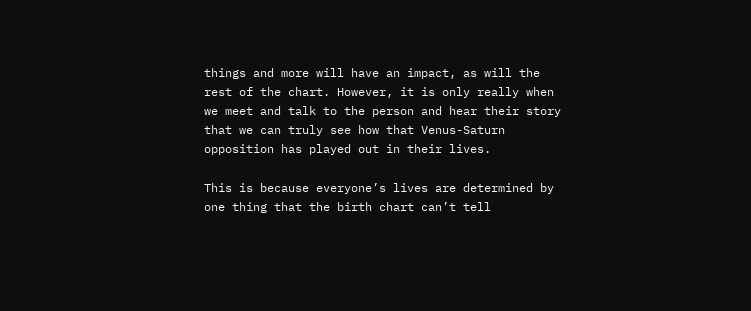things and more will have an impact, as will the rest of the chart. However, it is only really when we meet and talk to the person and hear their story that we can truly see how that Venus-Saturn opposition has played out in their lives.

This is because everyone’s lives are determined by one thing that the birth chart can’t tell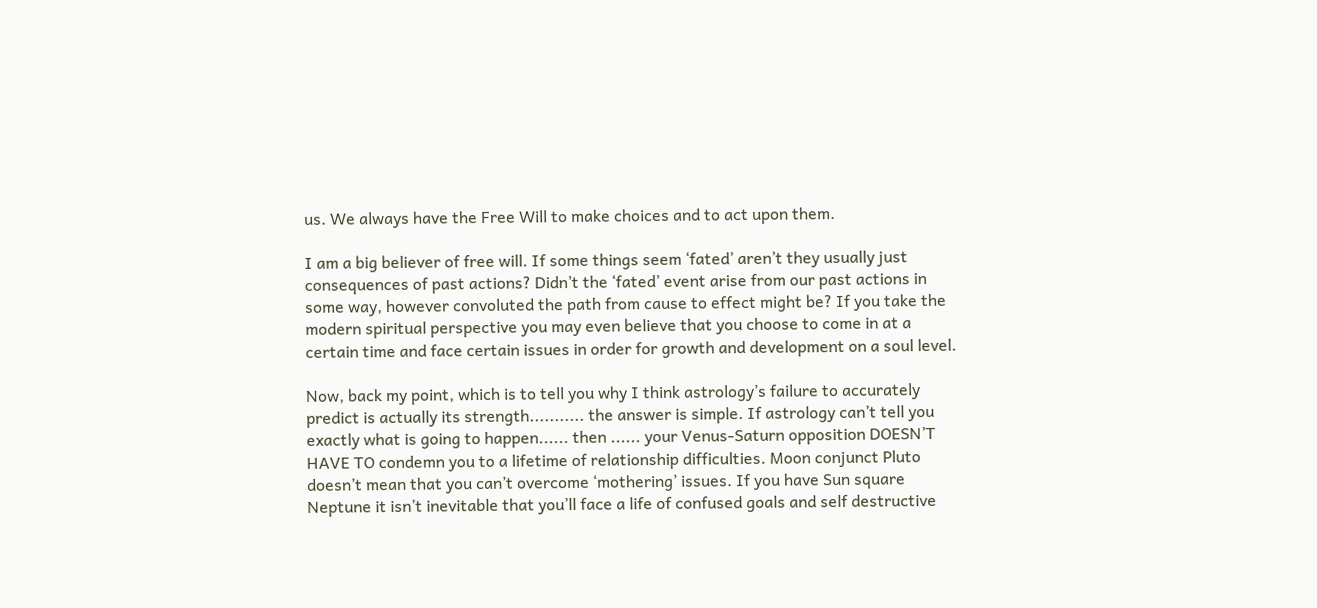us. We always have the Free Will to make choices and to act upon them.

I am a big believer of free will. If some things seem ‘fated’ aren’t they usually just consequences of past actions? Didn’t the ‘fated’ event arise from our past actions in some way, however convoluted the path from cause to effect might be? If you take the modern spiritual perspective you may even believe that you choose to come in at a certain time and face certain issues in order for growth and development on a soul level.

Now, back my point, which is to tell you why I think astrology’s failure to accurately predict is actually its strength........... the answer is simple. If astrology can’t tell you exactly what is going to happen...... then ...... your Venus-Saturn opposition DOESN’T HAVE TO condemn you to a lifetime of relationship difficulties. Moon conjunct Pluto doesn’t mean that you can’t overcome ‘mothering’ issues. If you have Sun square Neptune it isn’t inevitable that you’ll face a life of confused goals and self destructive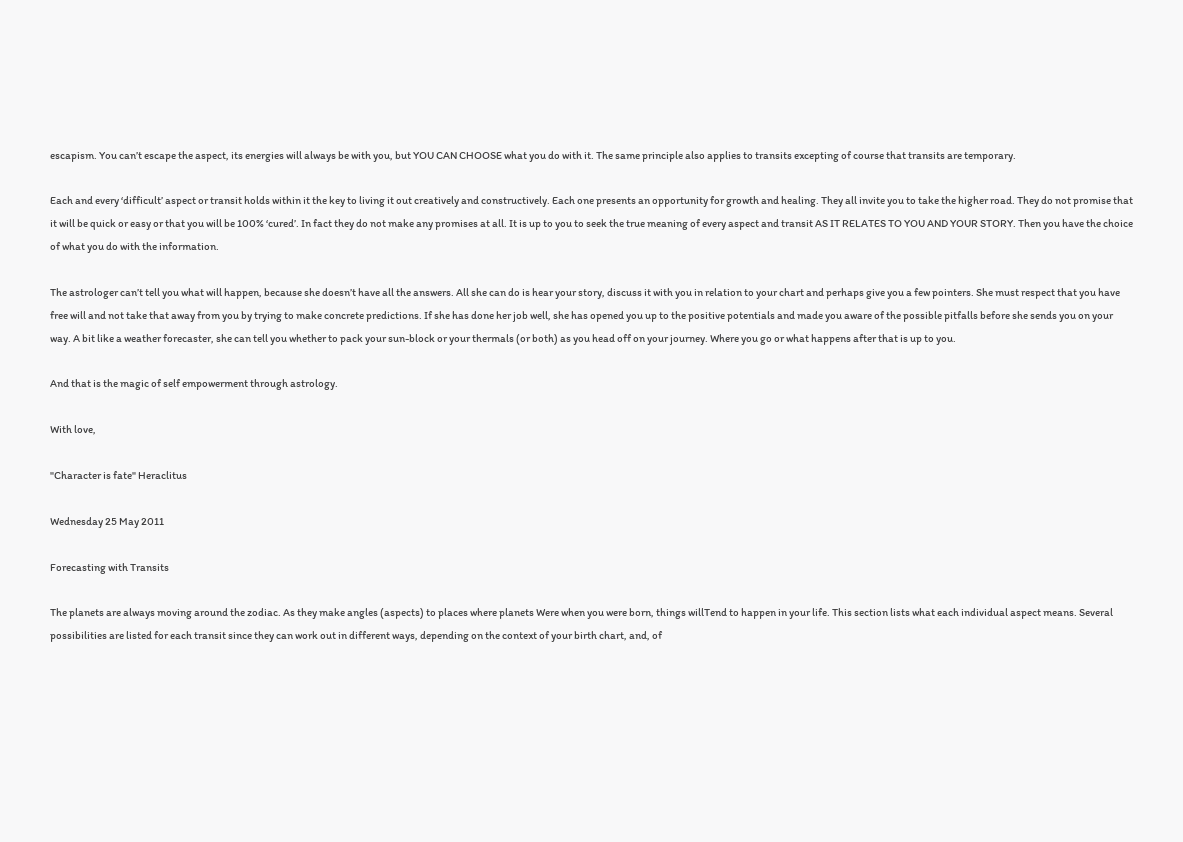escapism. You can’t escape the aspect, its energies will always be with you, but YOU CAN CHOOSE what you do with it. The same principle also applies to transits excepting of course that transits are temporary.

Each and every ‘difficult’ aspect or transit holds within it the key to living it out creatively and constructively. Each one presents an opportunity for growth and healing. They all invite you to take the higher road. They do not promise that it will be quick or easy or that you will be 100% ‘cured’. In fact they do not make any promises at all. It is up to you to seek the true meaning of every aspect and transit AS IT RELATES TO YOU AND YOUR STORY. Then you have the choice of what you do with the information.

The astrologer can’t tell you what will happen, because she doesn’t have all the answers. All she can do is hear your story, discuss it with you in relation to your chart and perhaps give you a few pointers. She must respect that you have free will and not take that away from you by trying to make concrete predictions. If she has done her job well, she has opened you up to the positive potentials and made you aware of the possible pitfalls before she sends you on your way. A bit like a weather forecaster, she can tell you whether to pack your sun-block or your thermals (or both) as you head off on your journey. Where you go or what happens after that is up to you.

And that is the magic of self empowerment through astrology.

With love,

"Character is fate" Heraclitus

Wednesday 25 May 2011

Forecasting with Transits

The planets are always moving around the zodiac. As they make angles (aspects) to places where planets Were when you were born, things willTend to happen in your life. This section lists what each individual aspect means. Several possibilities are listed for each transit since they can work out in different ways, depending on the context of your birth chart, and, of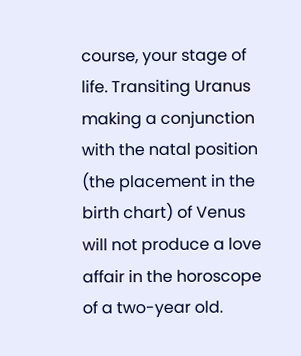course, your stage of life. Transiting Uranus making a conjunction with the natal position (the placement in the birth chart) of Venus will not produce a love affair in the horoscope of a two-year old.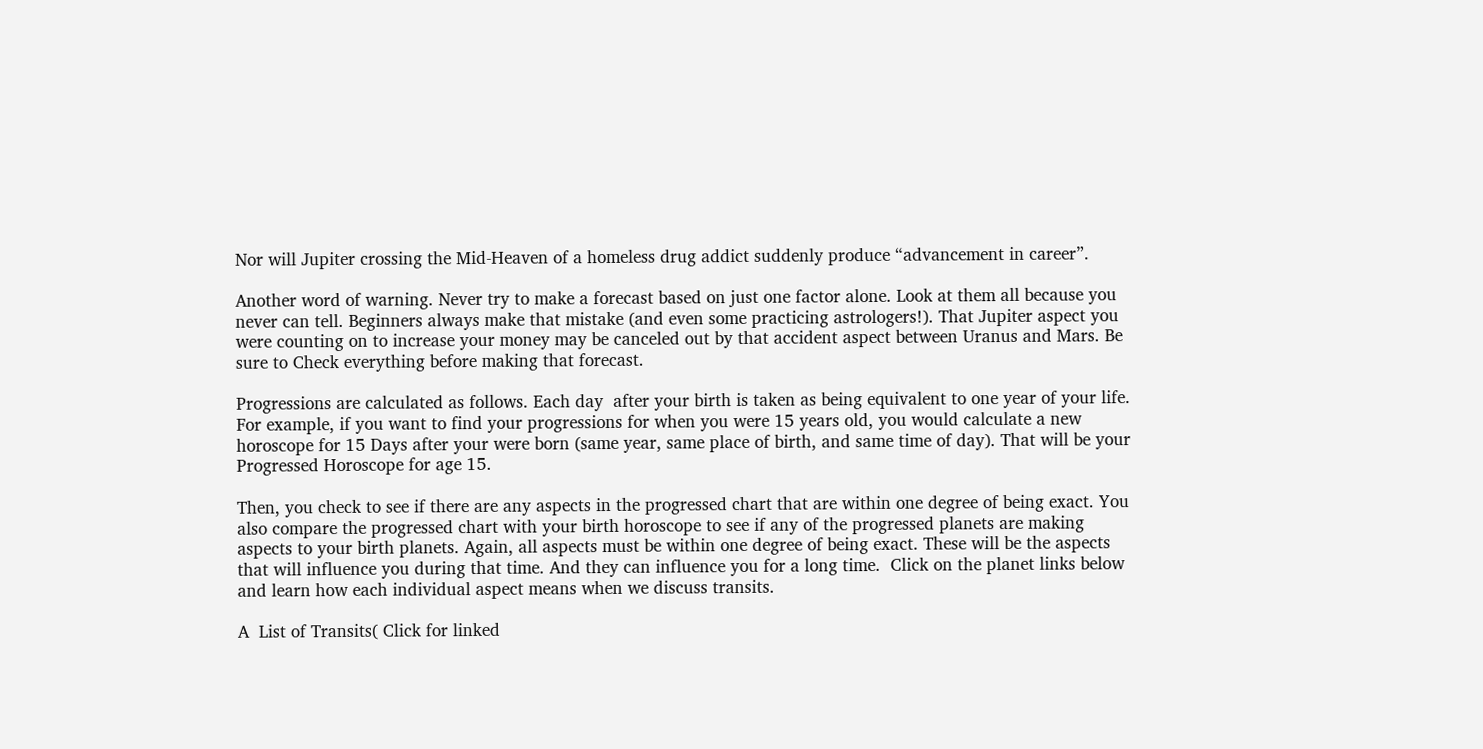Nor will Jupiter crossing the Mid-Heaven of a homeless drug addict suddenly produce “advancement in career”.

Another word of warning. Never try to make a forecast based on just one factor alone. Look at them all because you never can tell. Beginners always make that mistake (and even some practicing astrologers!). That Jupiter aspect you were counting on to increase your money may be canceled out by that accident aspect between Uranus and Mars. Be sure to Check everything before making that forecast.

Progressions are calculated as follows. Each day  after your birth is taken as being equivalent to one year of your life. For example, if you want to find your progressions for when you were 15 years old, you would calculate a new horoscope for 15 Days after your were born (same year, same place of birth, and same time of day). That will be your Progressed Horoscope for age 15.

Then, you check to see if there are any aspects in the progressed chart that are within one degree of being exact. You also compare the progressed chart with your birth horoscope to see if any of the progressed planets are making aspects to your birth planets. Again, all aspects must be within one degree of being exact. These will be the aspects that will influence you during that time. And they can influence you for a long time.  Click on the planet links below and learn how each individual aspect means when we discuss transits.

A  List of Transits( Click for linked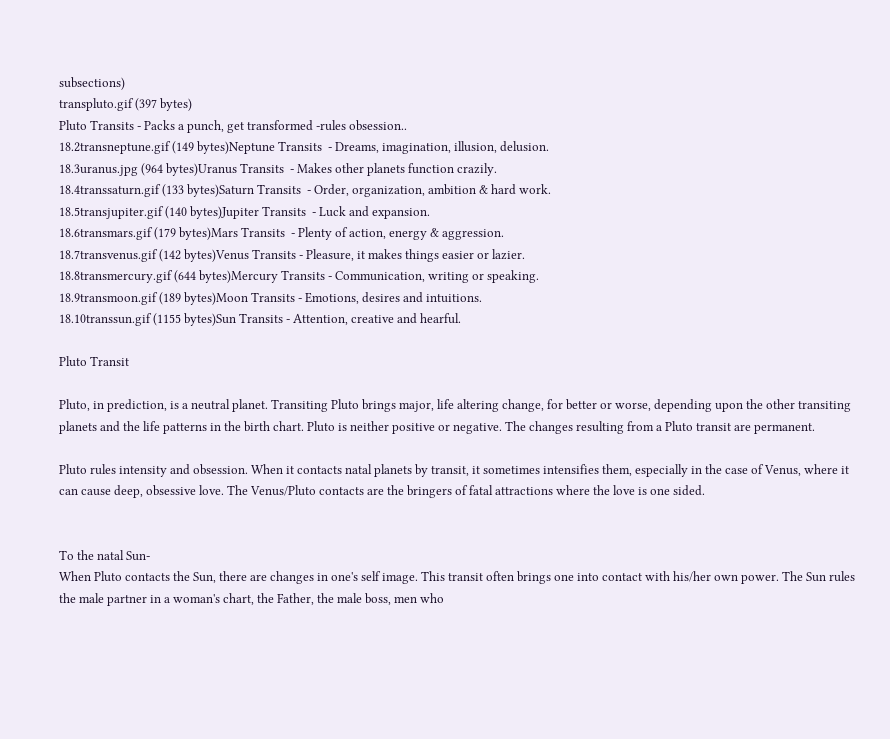subsections)
transpluto.gif (397 bytes)
Pluto Transits - Packs a punch, get transformed -rules obsession..
18.2transneptune.gif (149 bytes)Neptune Transits  - Dreams, imagination, illusion, delusion.
18.3uranus.jpg (964 bytes)Uranus Transits  - Makes other planets function crazily.
18.4transsaturn.gif (133 bytes)Saturn Transits  - Order, organization, ambition & hard work.
18.5transjupiter.gif (140 bytes)Jupiter Transits  - Luck and expansion.
18.6transmars.gif (179 bytes)Mars Transits  - Plenty of action, energy & aggression.
18.7transvenus.gif (142 bytes)Venus Transits - Pleasure, it makes things easier or lazier.
18.8transmercury.gif (644 bytes)Mercury Transits - Communication, writing or speaking.
18.9transmoon.gif (189 bytes)Moon Transits - Emotions, desires and intuitions.
18.10transsun.gif (1155 bytes)Sun Transits - Attention, creative and hearful.

Pluto Transit

Pluto, in prediction, is a neutral planet. Transiting Pluto brings major, life altering change, for better or worse, depending upon the other transiting planets and the life patterns in the birth chart. Pluto is neither positive or negative. The changes resulting from a Pluto transit are permanent.

Pluto rules intensity and obsession. When it contacts natal planets by transit, it sometimes intensifies them, especially in the case of Venus, where it can cause deep, obsessive love. The Venus/Pluto contacts are the bringers of fatal attractions where the love is one sided.


To the natal Sun-
When Pluto contacts the Sun, there are changes in one's self image. This transit often brings one into contact with his/her own power. The Sun rules the male partner in a woman's chart, the Father, the male boss, men who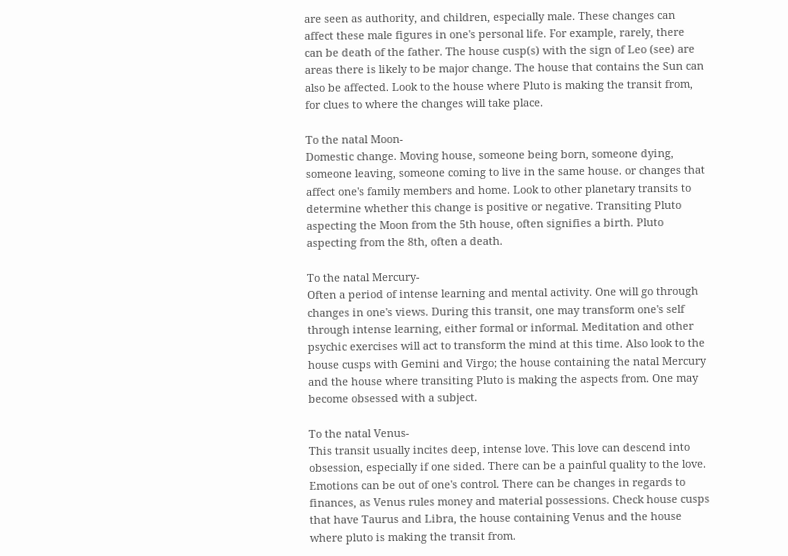are seen as authority, and children, especially male. These changes can affect these male figures in one's personal life. For example, rarely, there can be death of the father. The house cusp(s) with the sign of Leo (see) are areas there is likely to be major change. The house that contains the Sun can also be affected. Look to the house where Pluto is making the transit from, for clues to where the changes will take place.

To the natal Moon-
Domestic change. Moving house, someone being born, someone dying, someone leaving, someone coming to live in the same house. or changes that affect one's family members and home. Look to other planetary transits to determine whether this change is positive or negative. Transiting Pluto aspecting the Moon from the 5th house, often signifies a birth. Pluto aspecting from the 8th, often a death.

To the natal Mercury-
Often a period of intense learning and mental activity. One will go through changes in one's views. During this transit, one may transform one's self through intense learning, either formal or informal. Meditation and other psychic exercises will act to transform the mind at this time. Also look to the house cusps with Gemini and Virgo; the house containing the natal Mercury and the house where transiting Pluto is making the aspects from. One may become obsessed with a subject.

To the natal Venus-
This transit usually incites deep, intense love. This love can descend into obsession, especially if one sided. There can be a painful quality to the love. Emotions can be out of one's control. There can be changes in regards to finances, as Venus rules money and material possessions. Check house cusps that have Taurus and Libra, the house containing Venus and the house where pluto is making the transit from.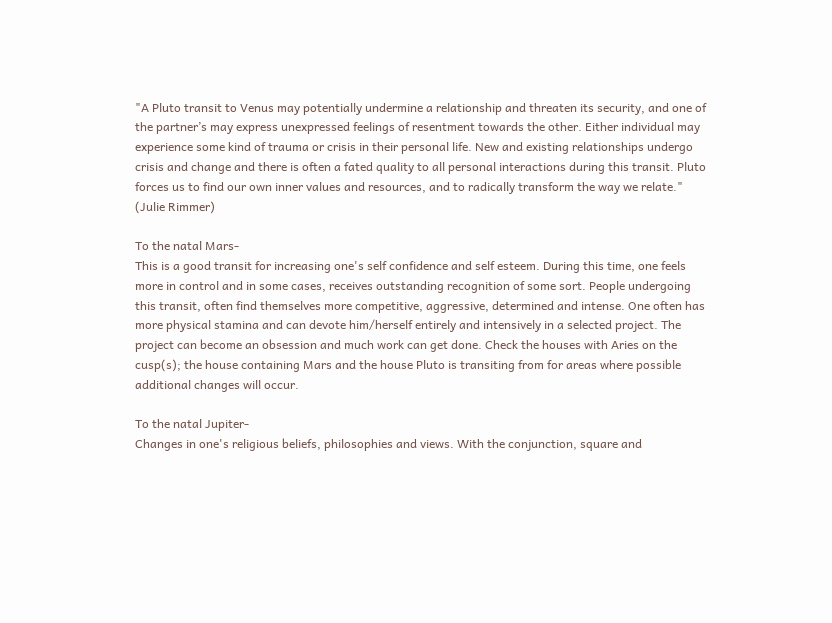"A Pluto transit to Venus may potentially undermine a relationship and threaten its security, and one of the partner’s may express unexpressed feelings of resentment towards the other. Either individual may experience some kind of trauma or crisis in their personal life. New and existing relationships undergo crisis and change and there is often a fated quality to all personal interactions during this transit. Pluto forces us to find our own inner values and resources, and to radically transform the way we relate." (Julie Rimmer)

To the natal Mars-
This is a good transit for increasing one's self confidence and self esteem. During this time, one feels more in control and in some cases, receives outstanding recognition of some sort. People undergoing this transit, often find themselves more competitive, aggressive, determined and intense. One often has more physical stamina and can devote him/herself entirely and intensively in a selected project. The project can become an obsession and much work can get done. Check the houses with Aries on the cusp(s); the house containing Mars and the house Pluto is transiting from for areas where possible additional changes will occur.

To the natal Jupiter-
Changes in one's religious beliefs, philosophies and views. With the conjunction, square and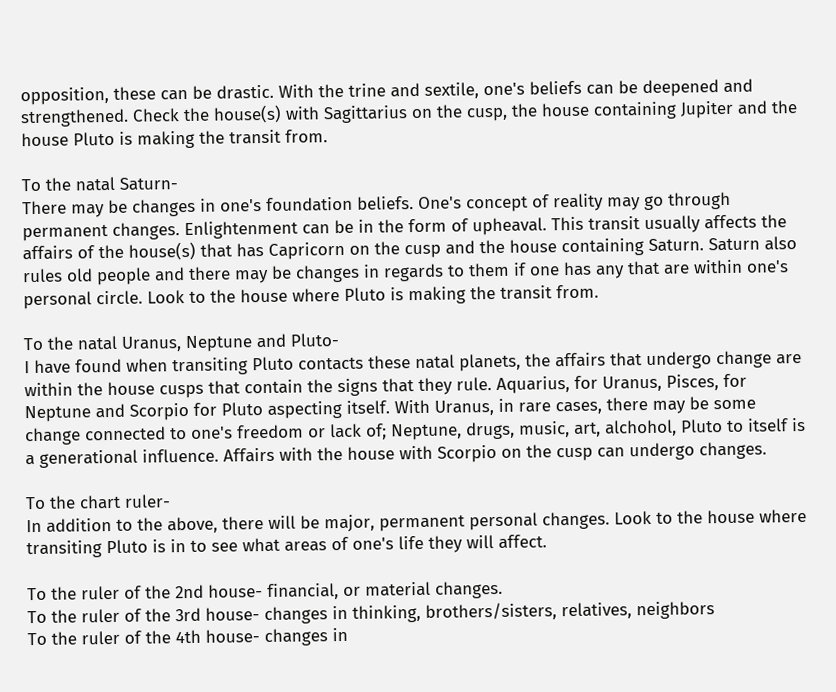opposition, these can be drastic. With the trine and sextile, one's beliefs can be deepened and strengthened. Check the house(s) with Sagittarius on the cusp, the house containing Jupiter and the house Pluto is making the transit from.

To the natal Saturn-
There may be changes in one's foundation beliefs. One's concept of reality may go through permanent changes. Enlightenment can be in the form of upheaval. This transit usually affects the affairs of the house(s) that has Capricorn on the cusp and the house containing Saturn. Saturn also rules old people and there may be changes in regards to them if one has any that are within one's personal circle. Look to the house where Pluto is making the transit from.

To the natal Uranus, Neptune and Pluto-
I have found when transiting Pluto contacts these natal planets, the affairs that undergo change are within the house cusps that contain the signs that they rule. Aquarius, for Uranus, Pisces, for Neptune and Scorpio for Pluto aspecting itself. With Uranus, in rare cases, there may be some change connected to one's freedom or lack of; Neptune, drugs, music, art, alchohol, Pluto to itself is a generational influence. Affairs with the house with Scorpio on the cusp can undergo changes.

To the chart ruler-
In addition to the above, there will be major, permanent personal changes. Look to the house where transiting Pluto is in to see what areas of one's life they will affect.

To the ruler of the 2nd house- financial, or material changes.
To the ruler of the 3rd house- changes in thinking, brothers/sisters, relatives, neighbors
To the ruler of the 4th house- changes in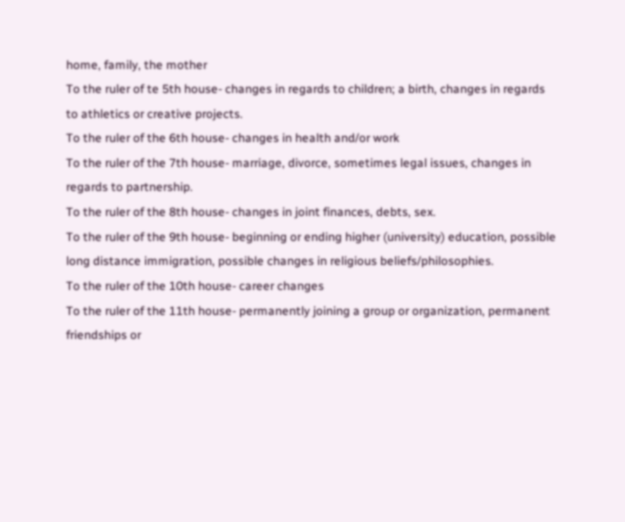home, family, the mother
To the ruler of te 5th house- changes in regards to children; a birth, changes in regards to athletics or creative projects.
To the ruler of the 6th house- changes in health and/or work
To the ruler of the 7th house- marriage, divorce, sometimes legal issues, changes in regards to partnership.
To the ruler of the 8th house- changes in joint finances, debts, sex.
To the ruler of the 9th house- beginning or ending higher (university) education, possible long distance immigration, possible changes in religious beliefs/philosophies.
To the ruler of the 10th house- career changes
To the ruler of the 11th house- permanently joining a group or organization, permanent friendships or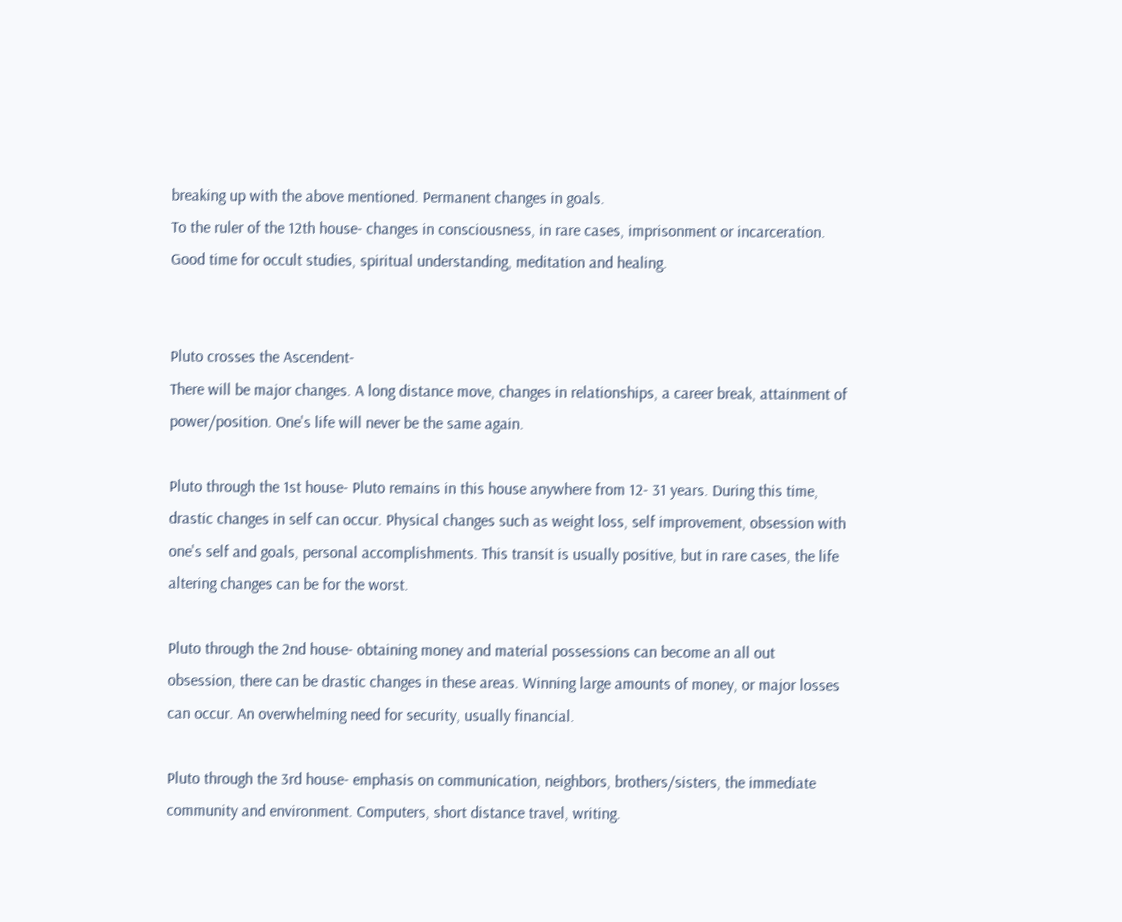breaking up with the above mentioned. Permanent changes in goals.
To the ruler of the 12th house- changes in consciousness, in rare cases, imprisonment or incarceration. Good time for occult studies, spiritual understanding, meditation and healing.


Pluto crosses the Ascendent-
There will be major changes. A long distance move, changes in relationships, a career break, attainment of power/position. One's life will never be the same again.

Pluto through the 1st house- Pluto remains in this house anywhere from 12- 31 years. During this time, drastic changes in self can occur. Physical changes such as weight loss, self improvement, obsession with one's self and goals, personal accomplishments. This transit is usually positive, but in rare cases, the life altering changes can be for the worst.

Pluto through the 2nd house- obtaining money and material possessions can become an all out obsession, there can be drastic changes in these areas. Winning large amounts of money, or major losses can occur. An overwhelming need for security, usually financial.

Pluto through the 3rd house- emphasis on communication, neighbors, brothers/sisters, the immediate community and environment. Computers, short distance travel, writing.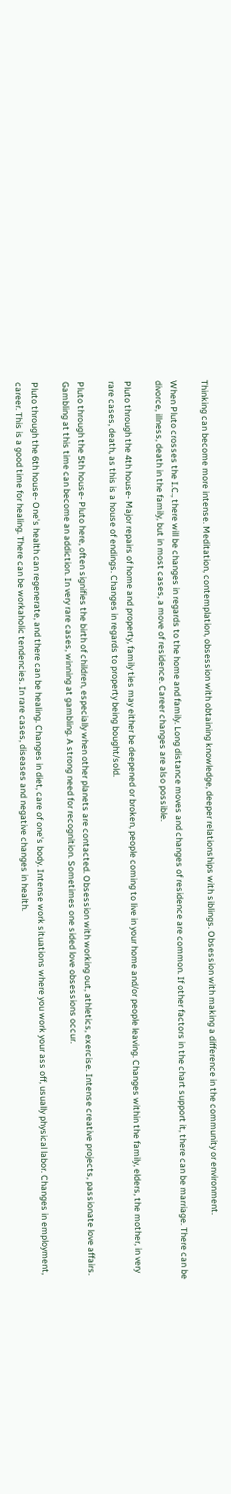Thinking can become more intense. Meditation, contemplation, obsession with obtaining knowledge, deeper relationships with siblings. Obsession with making a difference in the community or environment.

When Pluto crosses the I.C., there will be changes in regards to the home and family. Long distance moves and changes of residence are common. If other factors in the chart support it, there can be marriage. There can be divorce, illness, death in the family, but in most cases, a move of residence. Career changes are also possible.

Pluto through the 4th house- Major repairs of home and property, family ties may either be deepened or broken, people coming to live in your home and/or people leaving. Changes within the family, elders, the mother, in very rare cases, death, as this is a house of endings. Changes in regards to property being bought/sold.

Pluto through the 5th house- Pluto here, often signifies the birth of children, especially when other planets are contacted. Obsession with working out, athletics, exercise. Intense creative projects, passionate love affairs. Gambling at this time can become an addiction. In very rare cases, winning at gambling. A strong need for recognition. Sometimes one sided love obsessions occur.

Pluto through the 6th house- One's health can regenerate, and there can be healing. Changes in diet, care of one's body. Intense work situations where you work your ass off, usually physical labor. Changes in employment, career. This is a good time for healing. There can be workaholic tendencies. In rare cases, diseases and negative changes in health.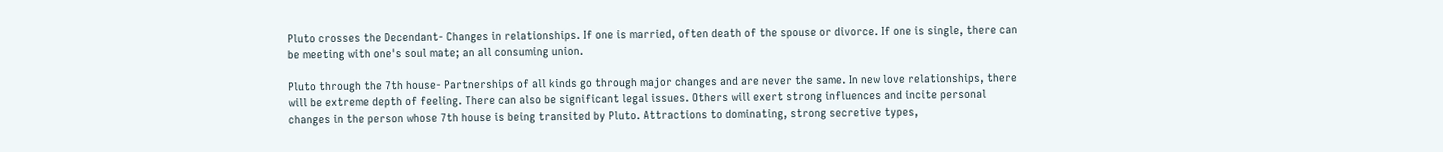Pluto crosses the Decendant- Changes in relationships. If one is married, often death of the spouse or divorce. If one is single, there can be meeting with one's soul mate; an all consuming union.

Pluto through the 7th house- Partnerships of all kinds go through major changes and are never the same. In new love relationships, there will be extreme depth of feeling. There can also be significant legal issues. Others will exert strong influences and incite personal changes in the person whose 7th house is being transited by Pluto. Attractions to dominating, strong secretive types,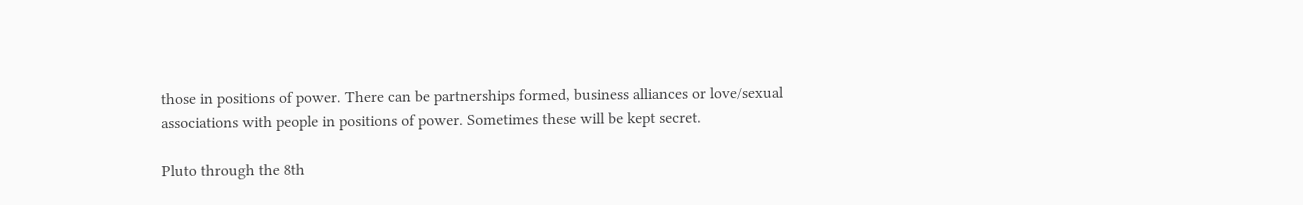those in positions of power. There can be partnerships formed, business alliances or love/sexual associations with people in positions of power. Sometimes these will be kept secret.

Pluto through the 8th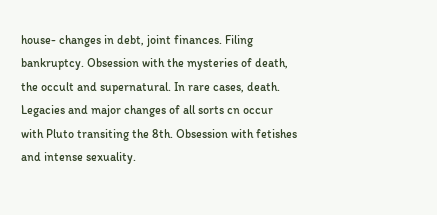house- changes in debt, joint finances. Filing bankruptcy. Obsession with the mysteries of death, the occult and supernatural. In rare cases, death. Legacies and major changes of all sorts cn occur with Pluto transiting the 8th. Obsession with fetishes and intense sexuality.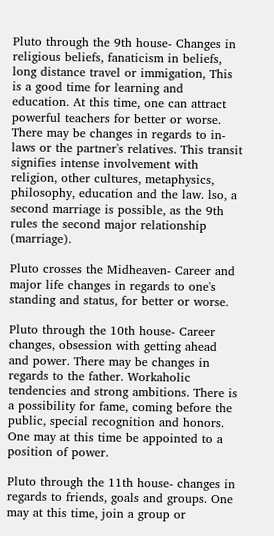Pluto through the 9th house- Changes in religious beliefs, fanaticism in beliefs, long distance travel or immigation, This is a good time for learning and education. At this time, one can attract powerful teachers for better or worse. There may be changes in regards to in-laws or the partner's relatives. This transit signifies intense involvement with religion, other cultures, metaphysics, philosophy, education and the law. lso, a second marriage is possible, as the 9th rules the second major relationship (marriage).

Pluto crosses the Midheaven- Career and major life changes in regards to one's standing and status, for better or worse.

Pluto through the 10th house- Career changes, obsession with getting ahead and power. There may be changes in regards to the father. Workaholic tendencies and strong ambitions. There is a possibility for fame, coming before the public, special recognition and honors. One may at this time be appointed to a position of power.

Pluto through the 11th house- changes in regards to friends, goals and groups. One may at this time, join a group or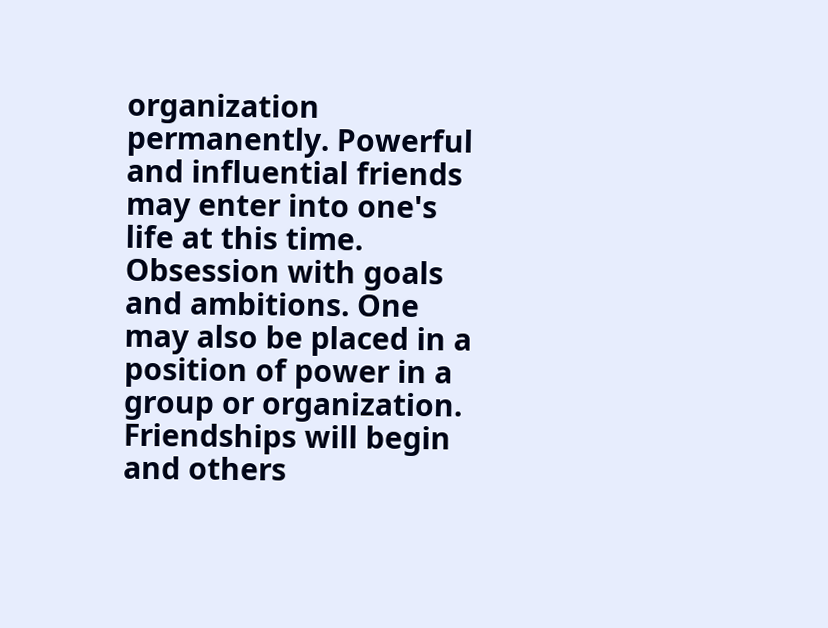organization permanently. Powerful and influential friends may enter into one's life at this time. Obsession with goals and ambitions. One may also be placed in a position of power in a group or organization. Friendships will begin and others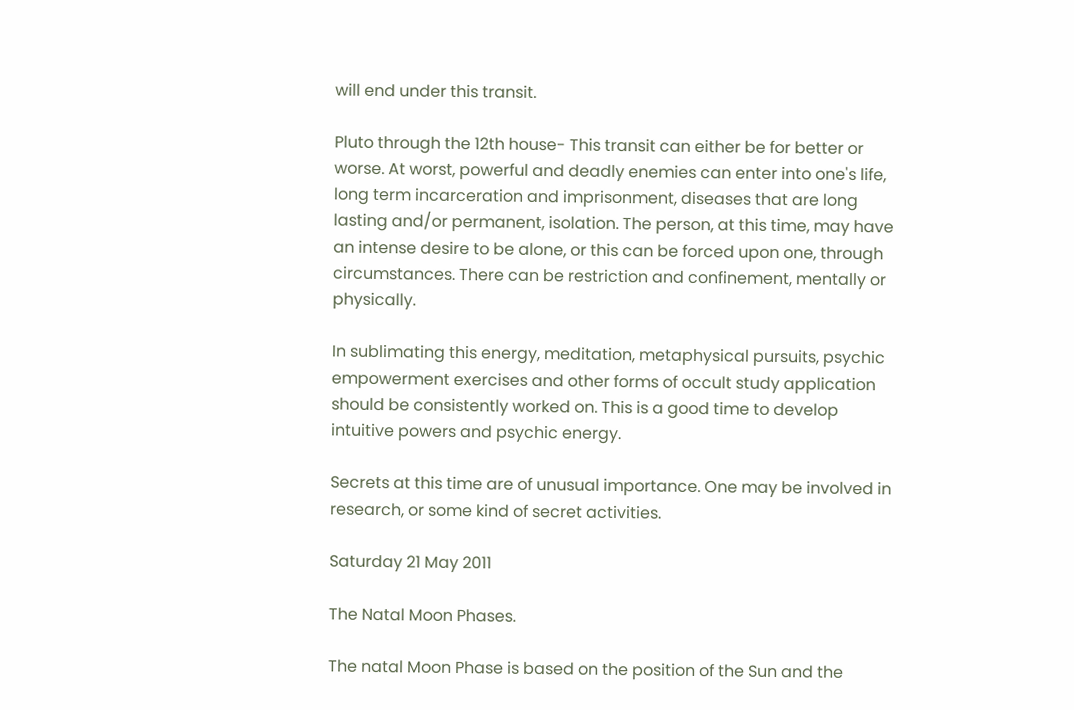will end under this transit.

Pluto through the 12th house- This transit can either be for better or worse. At worst, powerful and deadly enemies can enter into one's life, long term incarceration and imprisonment, diseases that are long lasting and/or permanent, isolation. The person, at this time, may have an intense desire to be alone, or this can be forced upon one, through circumstances. There can be restriction and confinement, mentally or physically.

In sublimating this energy, meditation, metaphysical pursuits, psychic empowerment exercises and other forms of occult study application should be consistently worked on. This is a good time to develop intuitive powers and psychic energy.

Secrets at this time are of unusual importance. One may be involved in research, or some kind of secret activities.

Saturday 21 May 2011

The Natal Moon Phases.

The natal Moon Phase is based on the position of the Sun and the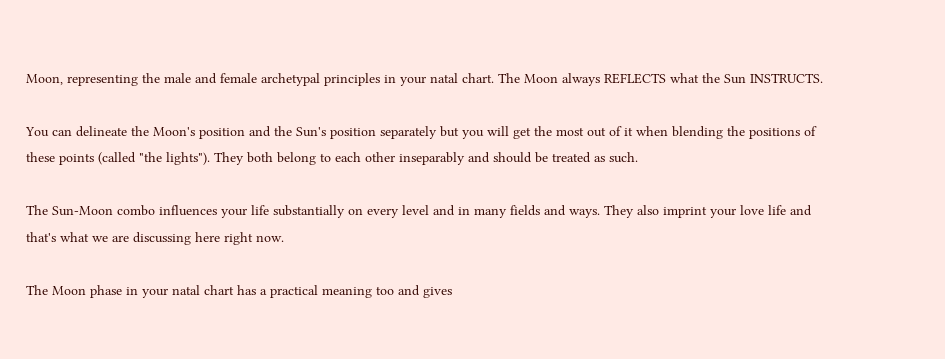Moon, representing the male and female archetypal principles in your natal chart. The Moon always REFLECTS what the Sun INSTRUCTS.

You can delineate the Moon's position and the Sun's position separately but you will get the most out of it when blending the positions of these points (called "the lights"). They both belong to each other inseparably and should be treated as such.

The Sun-Moon combo influences your life substantially on every level and in many fields and ways. They also imprint your love life and that's what we are discussing here right now.

The Moon phase in your natal chart has a practical meaning too and gives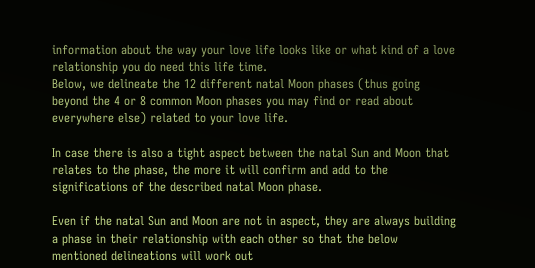information about the way your love life looks like or what kind of a love relationship you do need this life time.
Below, we delineate the 12 different natal Moon phases (thus going beyond the 4 or 8 common Moon phases you may find or read about everywhere else) related to your love life.

In case there is also a tight aspect between the natal Sun and Moon that relates to the phase, the more it will confirm and add to the significations of the described natal Moon phase.

Even if the natal Sun and Moon are not in aspect, they are always building a phase in their relationship with each other so that the below mentioned delineations will work out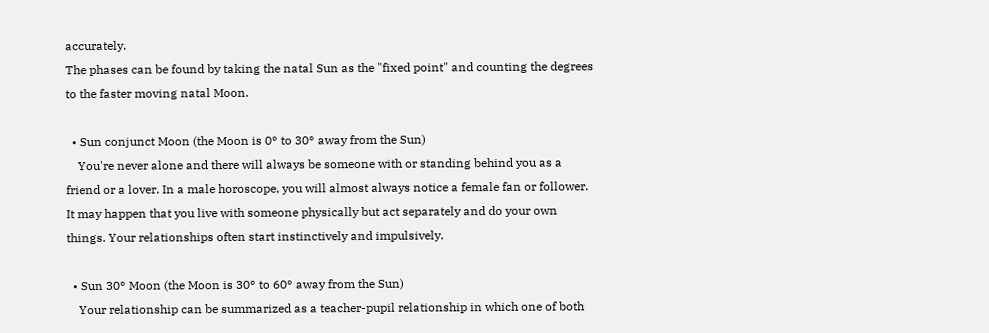accurately.
The phases can be found by taking the natal Sun as the "fixed point" and counting the degrees to the faster moving natal Moon.

  • Sun conjunct Moon (the Moon is 0° to 30° away from the Sun)
    You're never alone and there will always be someone with or standing behind you as a friend or a lover. In a male horoscope, you will almost always notice a female fan or follower. It may happen that you live with someone physically but act separately and do your own things. Your relationships often start instinctively and impulsively.

  • Sun 30° Moon (the Moon is 30° to 60° away from the Sun)
    Your relationship can be summarized as a teacher-pupil relationship in which one of both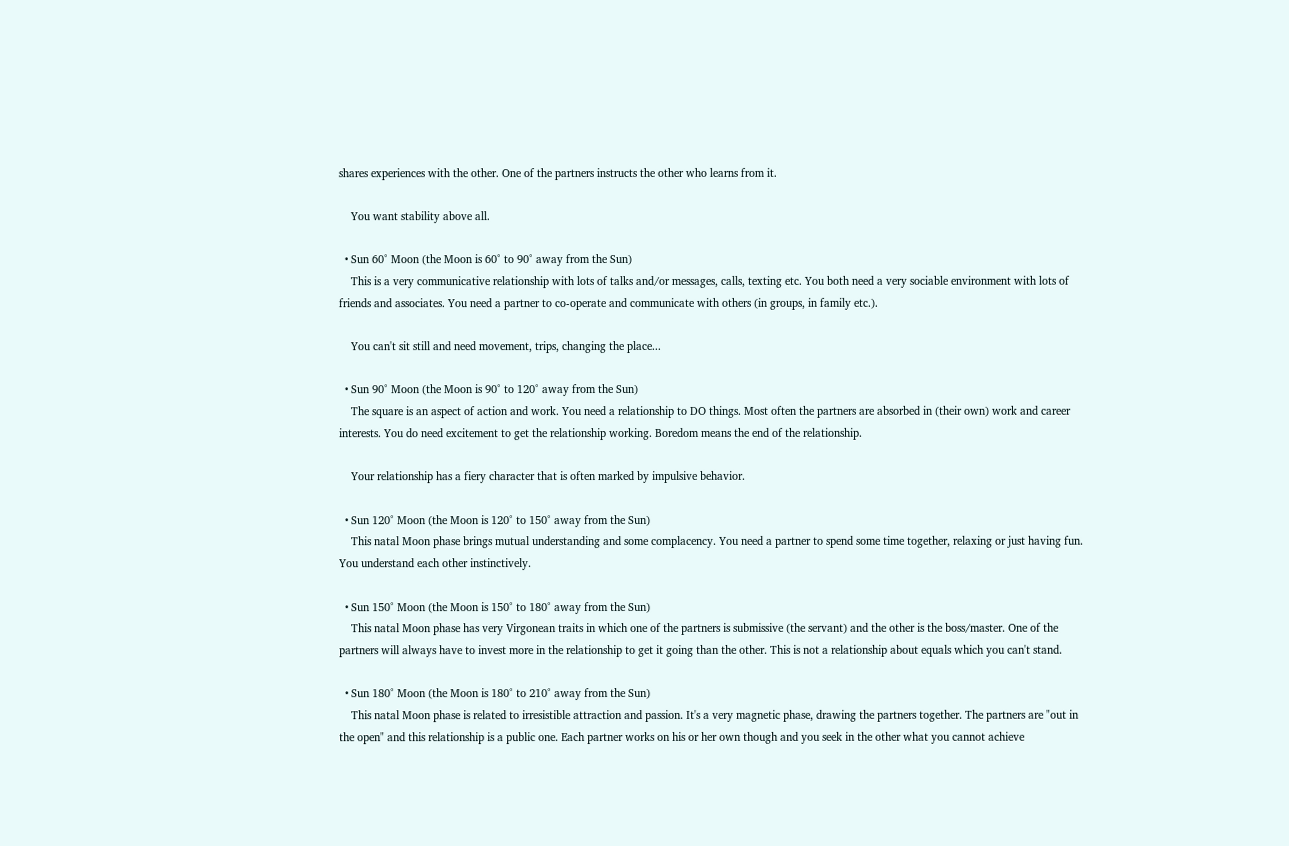shares experiences with the other. One of the partners instructs the other who learns from it.

    You want stability above all.

  • Sun 60° Moon (the Moon is 60° to 90° away from the Sun)
    This is a very communicative relationship with lots of talks and/or messages, calls, texting etc. You both need a very sociable environment with lots of friends and associates. You need a partner to co-operate and communicate with others (in groups, in family etc.).

    You can't sit still and need movement, trips, changing the place...

  • Sun 90° Moon (the Moon is 90° to 120° away from the Sun)
    The square is an aspect of action and work. You need a relationship to DO things. Most often the partners are absorbed in (their own) work and career interests. You do need excitement to get the relationship working. Boredom means the end of the relationship.

    Your relationship has a fiery character that is often marked by impulsive behavior.

  • Sun 120° Moon (the Moon is 120° to 150° away from the Sun)
    This natal Moon phase brings mutual understanding and some complacency. You need a partner to spend some time together, relaxing or just having fun. You understand each other instinctively.

  • Sun 150° Moon (the Moon is 150° to 180° away from the Sun)
    This natal Moon phase has very Virgonean traits in which one of the partners is submissive (the servant) and the other is the boss/master. One of the partners will always have to invest more in the relationship to get it going than the other. This is not a relationship about equals which you can't stand.

  • Sun 180° Moon (the Moon is 180° to 210° away from the Sun)
    This natal Moon phase is related to irresistible attraction and passion. It's a very magnetic phase, drawing the partners together. The partners are "out in the open" and this relationship is a public one. Each partner works on his or her own though and you seek in the other what you cannot achieve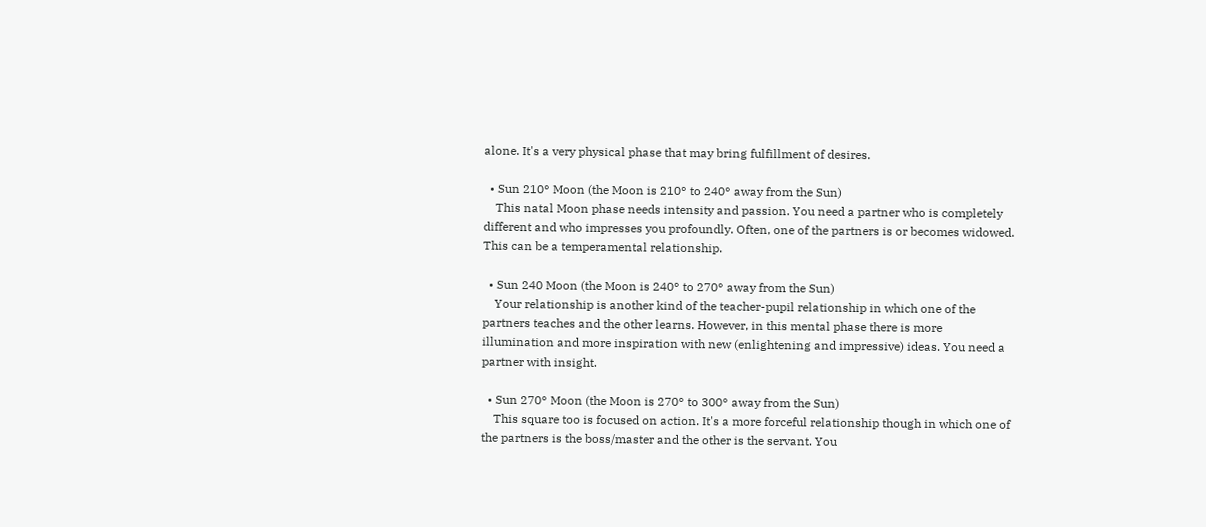alone. It's a very physical phase that may bring fulfillment of desires.

  • Sun 210° Moon (the Moon is 210° to 240° away from the Sun)
    This natal Moon phase needs intensity and passion. You need a partner who is completely different and who impresses you profoundly. Often, one of the partners is or becomes widowed. This can be a temperamental relationship.

  • Sun 240 Moon (the Moon is 240° to 270° away from the Sun)
    Your relationship is another kind of the teacher-pupil relationship in which one of the partners teaches and the other learns. However, in this mental phase there is more illumination and more inspiration with new (enlightening and impressive) ideas. You need a partner with insight.

  • Sun 270° Moon (the Moon is 270° to 300° away from the Sun)
    This square too is focused on action. It's a more forceful relationship though in which one of the partners is the boss/master and the other is the servant. You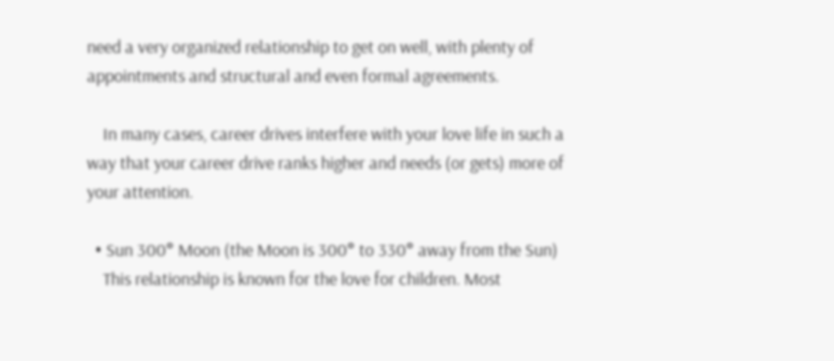need a very organized relationship to get on well, with plenty of appointments and structural and even formal agreements.

    In many cases, career drives interfere with your love life in such a way that your career drive ranks higher and needs (or gets) more of your attention.

  • Sun 300° Moon (the Moon is 300° to 330° away from the Sun)
    This relationship is known for the love for children. Most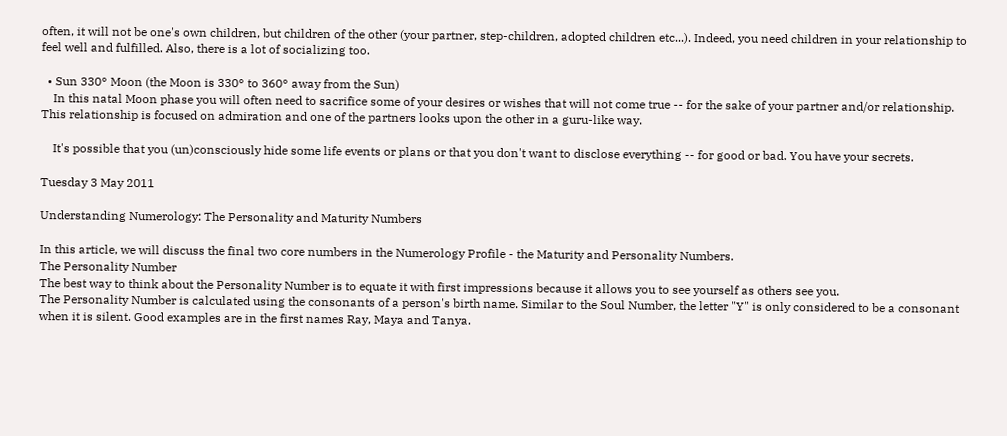often, it will not be one's own children, but children of the other (your partner, step-children, adopted children etc...). Indeed, you need children in your relationship to feel well and fulfilled. Also, there is a lot of socializing too.

  • Sun 330° Moon (the Moon is 330° to 360° away from the Sun)
    In this natal Moon phase you will often need to sacrifice some of your desires or wishes that will not come true -- for the sake of your partner and/or relationship. This relationship is focused on admiration and one of the partners looks upon the other in a guru-like way.

    It's possible that you (un)consciously hide some life events or plans or that you don't want to disclose everything -- for good or bad. You have your secrets.

Tuesday 3 May 2011

Understanding Numerology: The Personality and Maturity Numbers

In this article, we will discuss the final two core numbers in the Numerology Profile - the Maturity and Personality Numbers.
The Personality Number
The best way to think about the Personality Number is to equate it with first impressions because it allows you to see yourself as others see you.
The Personality Number is calculated using the consonants of a person's birth name. Similar to the Soul Number, the letter "Y" is only considered to be a consonant when it is silent. Good examples are in the first names Ray, Maya and Tanya.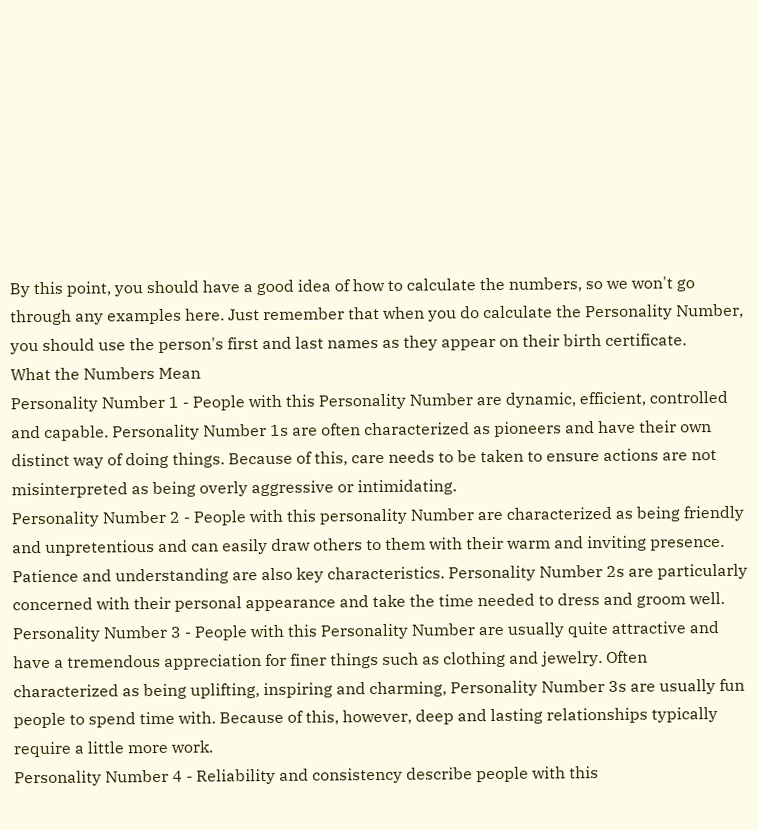By this point, you should have a good idea of how to calculate the numbers, so we won't go through any examples here. Just remember that when you do calculate the Personality Number, you should use the person's first and last names as they appear on their birth certificate.
What the Numbers Mean
Personality Number 1 - People with this Personality Number are dynamic, efficient, controlled and capable. Personality Number 1s are often characterized as pioneers and have their own distinct way of doing things. Because of this, care needs to be taken to ensure actions are not misinterpreted as being overly aggressive or intimidating.
Personality Number 2 - People with this personality Number are characterized as being friendly and unpretentious and can easily draw others to them with their warm and inviting presence. Patience and understanding are also key characteristics. Personality Number 2s are particularly concerned with their personal appearance and take the time needed to dress and groom well.
Personality Number 3 - People with this Personality Number are usually quite attractive and have a tremendous appreciation for finer things such as clothing and jewelry. Often characterized as being uplifting, inspiring and charming, Personality Number 3s are usually fun people to spend time with. Because of this, however, deep and lasting relationships typically require a little more work.
Personality Number 4 - Reliability and consistency describe people with this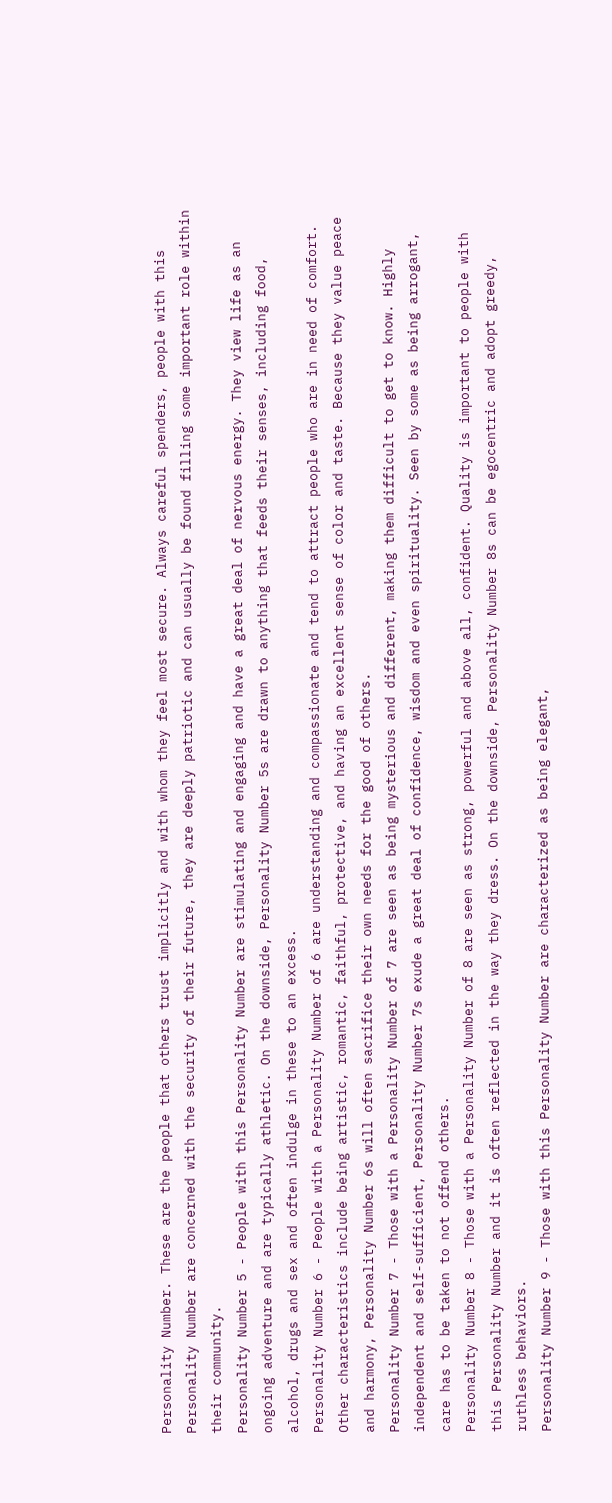Personality Number. These are the people that others trust implicitly and with whom they feel most secure. Always careful spenders, people with this Personality Number are concerned with the security of their future, they are deeply patriotic and can usually be found filling some important role within their community.
Personality Number 5 - People with this Personality Number are stimulating and engaging and have a great deal of nervous energy. They view life as an ongoing adventure and are typically athletic. On the downside, Personality Number 5s are drawn to anything that feeds their senses, including food, alcohol, drugs and sex and often indulge in these to an excess.
Personality Number 6 - People with a Personality Number of 6 are understanding and compassionate and tend to attract people who are in need of comfort. Other characteristics include being artistic, romantic, faithful, protective, and having an excellent sense of color and taste. Because they value peace and harmony, Personality Number 6s will often sacrifice their own needs for the good of others.
Personality Number 7 - Those with a Personality Number of 7 are seen as being mysterious and different, making them difficult to get to know. Highly independent and self-sufficient, Personality Number 7s exude a great deal of confidence, wisdom and even spirituality. Seen by some as being arrogant, care has to be taken to not offend others.
Personality Number 8 - Those with a Personality Number of 8 are seen as strong, powerful and above all, confident. Quality is important to people with this Personality Number and it is often reflected in the way they dress. On the downside, Personality Number 8s can be egocentric and adopt greedy, ruthless behaviors.
Personality Number 9 - Those with this Personality Number are characterized as being elegant,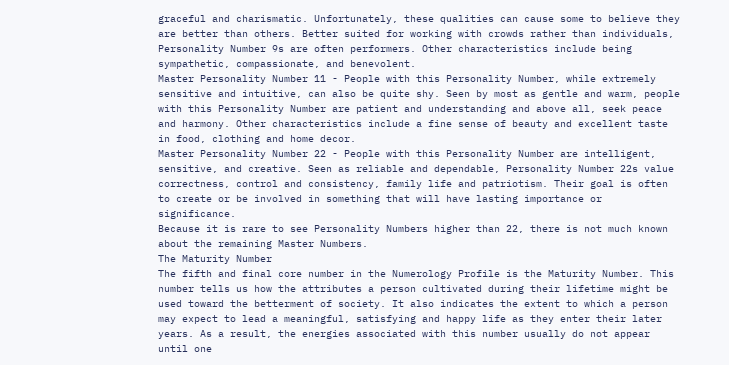graceful and charismatic. Unfortunately, these qualities can cause some to believe they are better than others. Better suited for working with crowds rather than individuals, Personality Number 9s are often performers. Other characteristics include being sympathetic, compassionate, and benevolent.
Master Personality Number 11 - People with this Personality Number, while extremely sensitive and intuitive, can also be quite shy. Seen by most as gentle and warm, people with this Personality Number are patient and understanding and above all, seek peace and harmony. Other characteristics include a fine sense of beauty and excellent taste in food, clothing and home decor.
Master Personality Number 22 - People with this Personality Number are intelligent, sensitive, and creative. Seen as reliable and dependable, Personality Number 22s value correctness, control and consistency, family life and patriotism. Their goal is often to create or be involved in something that will have lasting importance or significance.
Because it is rare to see Personality Numbers higher than 22, there is not much known about the remaining Master Numbers.
The Maturity Number
The fifth and final core number in the Numerology Profile is the Maturity Number. This number tells us how the attributes a person cultivated during their lifetime might be used toward the betterment of society. It also indicates the extent to which a person may expect to lead a meaningful, satisfying and happy life as they enter their later years. As a result, the energies associated with this number usually do not appear until one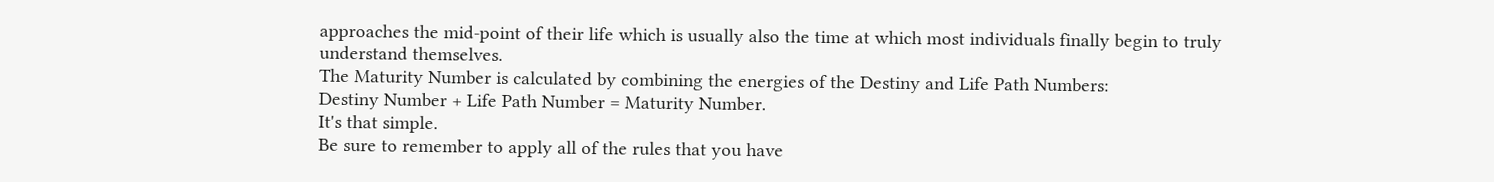approaches the mid-point of their life which is usually also the time at which most individuals finally begin to truly understand themselves.
The Maturity Number is calculated by combining the energies of the Destiny and Life Path Numbers:
Destiny Number + Life Path Number = Maturity Number.
It's that simple.
Be sure to remember to apply all of the rules that you have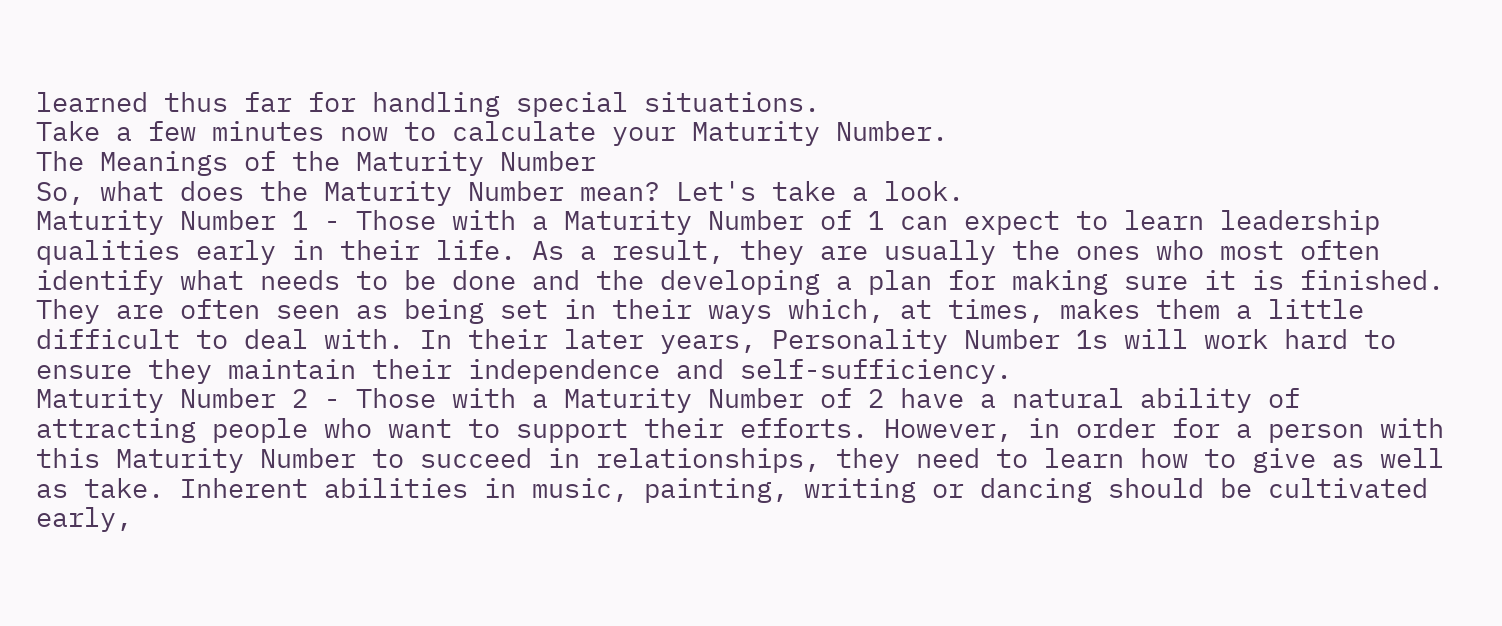learned thus far for handling special situations.
Take a few minutes now to calculate your Maturity Number.
The Meanings of the Maturity Number
So, what does the Maturity Number mean? Let's take a look.
Maturity Number 1 - Those with a Maturity Number of 1 can expect to learn leadership qualities early in their life. As a result, they are usually the ones who most often identify what needs to be done and the developing a plan for making sure it is finished. They are often seen as being set in their ways which, at times, makes them a little difficult to deal with. In their later years, Personality Number 1s will work hard to ensure they maintain their independence and self-sufficiency.
Maturity Number 2 - Those with a Maturity Number of 2 have a natural ability of attracting people who want to support their efforts. However, in order for a person with this Maturity Number to succeed in relationships, they need to learn how to give as well as take. Inherent abilities in music, painting, writing or dancing should be cultivated early,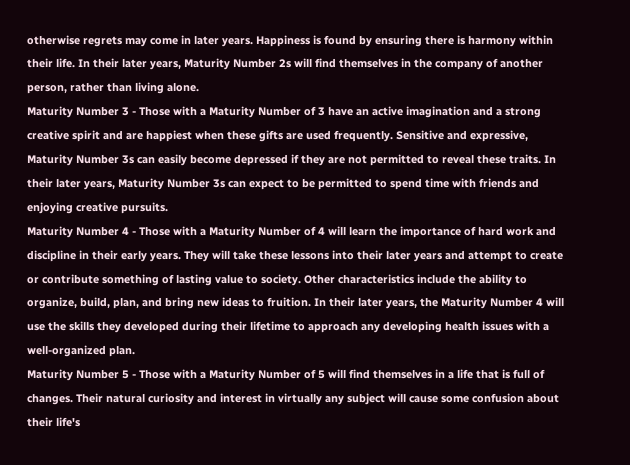otherwise regrets may come in later years. Happiness is found by ensuring there is harmony within their life. In their later years, Maturity Number 2s will find themselves in the company of another person, rather than living alone.
Maturity Number 3 - Those with a Maturity Number of 3 have an active imagination and a strong creative spirit and are happiest when these gifts are used frequently. Sensitive and expressive, Maturity Number 3s can easily become depressed if they are not permitted to reveal these traits. In their later years, Maturity Number 3s can expect to be permitted to spend time with friends and enjoying creative pursuits.
Maturity Number 4 - Those with a Maturity Number of 4 will learn the importance of hard work and discipline in their early years. They will take these lessons into their later years and attempt to create or contribute something of lasting value to society. Other characteristics include the ability to organize, build, plan, and bring new ideas to fruition. In their later years, the Maturity Number 4 will use the skills they developed during their lifetime to approach any developing health issues with a well-organized plan.
Maturity Number 5 - Those with a Maturity Number of 5 will find themselves in a life that is full of changes. Their natural curiosity and interest in virtually any subject will cause some confusion about their life's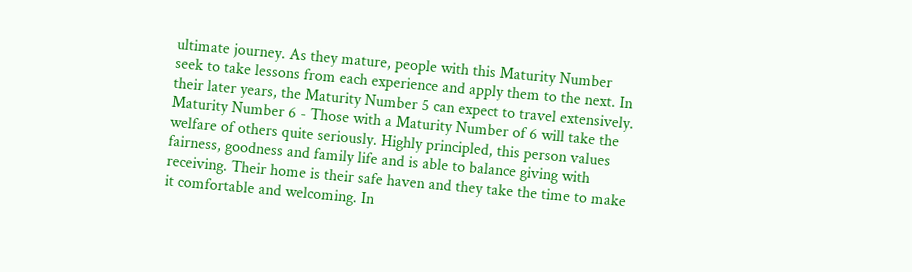ultimate journey. As they mature, people with this Maturity Number seek to take lessons from each experience and apply them to the next. In their later years, the Maturity Number 5 can expect to travel extensively.
Maturity Number 6 - Those with a Maturity Number of 6 will take the welfare of others quite seriously. Highly principled, this person values fairness, goodness and family life and is able to balance giving with receiving. Their home is their safe haven and they take the time to make it comfortable and welcoming. In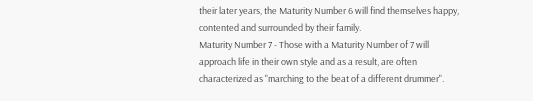their later years, the Maturity Number 6 will find themselves happy, contented and surrounded by their family.
Maturity Number 7 - Those with a Maturity Number of 7 will approach life in their own style and as a result, are often characterized as "marching to the beat of a different drummer".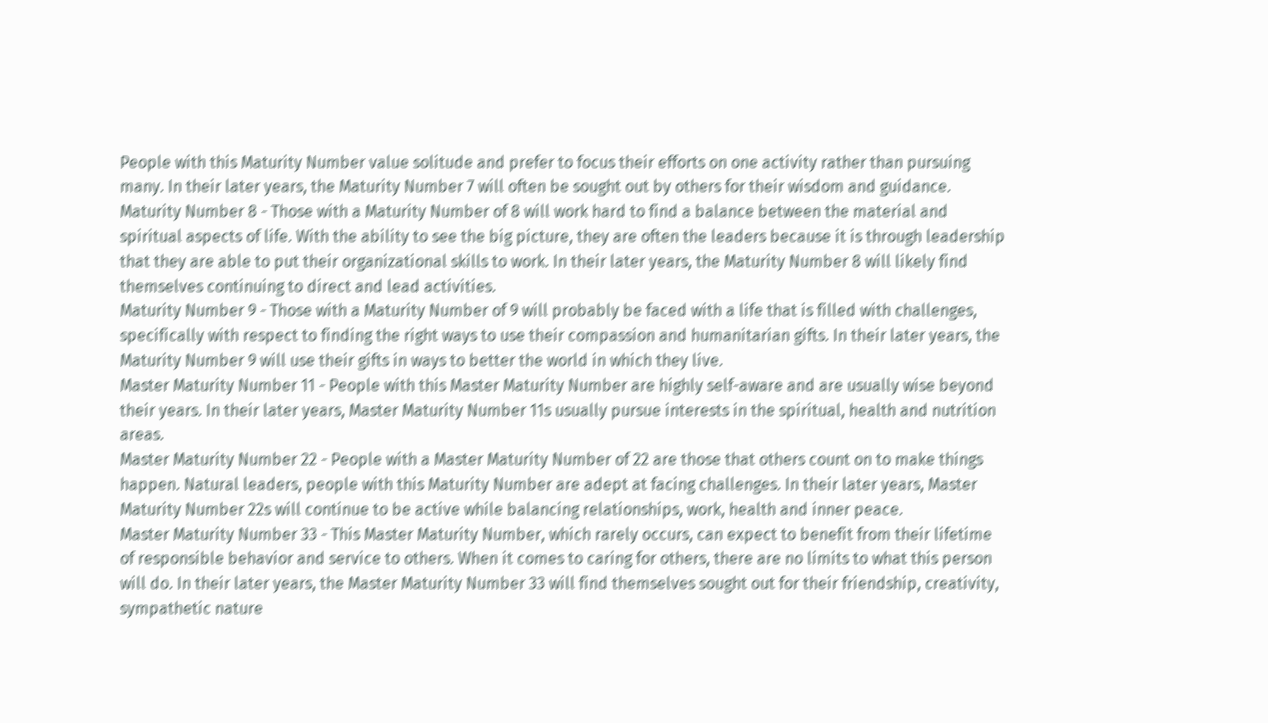People with this Maturity Number value solitude and prefer to focus their efforts on one activity rather than pursuing many. In their later years, the Maturity Number 7 will often be sought out by others for their wisdom and guidance.
Maturity Number 8 - Those with a Maturity Number of 8 will work hard to find a balance between the material and spiritual aspects of life. With the ability to see the big picture, they are often the leaders because it is through leadership that they are able to put their organizational skills to work. In their later years, the Maturity Number 8 will likely find themselves continuing to direct and lead activities.
Maturity Number 9 - Those with a Maturity Number of 9 will probably be faced with a life that is filled with challenges, specifically with respect to finding the right ways to use their compassion and humanitarian gifts. In their later years, the Maturity Number 9 will use their gifts in ways to better the world in which they live.
Master Maturity Number 11 - People with this Master Maturity Number are highly self-aware and are usually wise beyond their years. In their later years, Master Maturity Number 11s usually pursue interests in the spiritual, health and nutrition areas.
Master Maturity Number 22 - People with a Master Maturity Number of 22 are those that others count on to make things happen. Natural leaders, people with this Maturity Number are adept at facing challenges. In their later years, Master Maturity Number 22s will continue to be active while balancing relationships, work, health and inner peace.
Master Maturity Number 33 - This Master Maturity Number, which rarely occurs, can expect to benefit from their lifetime of responsible behavior and service to others. When it comes to caring for others, there are no limits to what this person will do. In their later years, the Master Maturity Number 33 will find themselves sought out for their friendship, creativity, sympathetic nature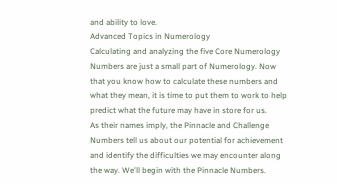and ability to love.
Advanced Topics in Numerology
Calculating and analyzing the five Core Numerology Numbers are just a small part of Numerology. Now that you know how to calculate these numbers and what they mean, it is time to put them to work to help predict what the future may have in store for us.
As their names imply, the Pinnacle and Challenge Numbers tell us about our potential for achievement and identify the difficulties we may encounter along the way. We'll begin with the Pinnacle Numbers.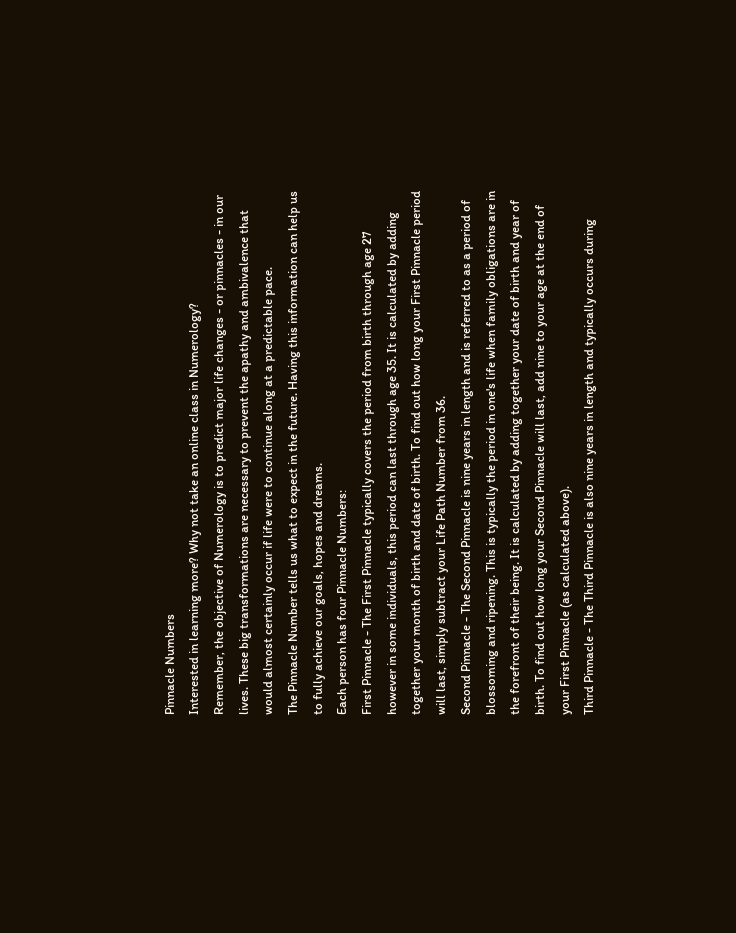Pinnacle Numbers
Interested in learning more? Why not take an online class in Numerology?
Remember, the objective of Numerology is to predict major life changes - or pinnacles - in our lives. These big transformations are necessary to prevent the apathy and ambivalence that would almost certainly occur if life were to continue along at a predictable pace.
The Pinnacle Number tells us what to expect in the future. Having this information can help us to fully achieve our goals, hopes and dreams.
Each person has four Pinnacle Numbers:
First Pinnacle - The First Pinnacle typically covers the period from birth through age 27 however in some individuals, this period can last through age 35. It is calculated by adding together your month of birth and date of birth. To find out how long your First Pinnacle period will last, simply subtract your Life Path Number from 36.
Second Pinnacle - The Second Pinnacle is nine years in length and is referred to as a period of blossoming and ripening. This is typically the period in one's life when family obligations are in the forefront of their being. It is calculated by adding together your date of birth and year of birth. To find out how long your Second Pinnacle will last, add nine to your age at the end of your First Pinnacle (as calculated above).
Third Pinnacle - The Third Pinnacle is also nine years in length and typically occurs during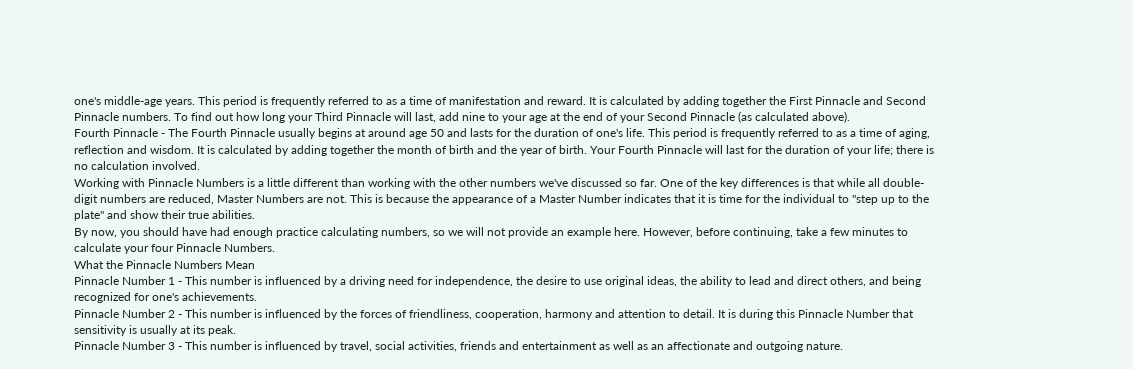one's middle-age years. This period is frequently referred to as a time of manifestation and reward. It is calculated by adding together the First Pinnacle and Second Pinnacle numbers. To find out how long your Third Pinnacle will last, add nine to your age at the end of your Second Pinnacle (as calculated above).
Fourth Pinnacle - The Fourth Pinnacle usually begins at around age 50 and lasts for the duration of one's life. This period is frequently referred to as a time of aging, reflection and wisdom. It is calculated by adding together the month of birth and the year of birth. Your Fourth Pinnacle will last for the duration of your life; there is no calculation involved.
Working with Pinnacle Numbers is a little different than working with the other numbers we've discussed so far. One of the key differences is that while all double-digit numbers are reduced, Master Numbers are not. This is because the appearance of a Master Number indicates that it is time for the individual to "step up to the plate" and show their true abilities.
By now, you should have had enough practice calculating numbers, so we will not provide an example here. However, before continuing, take a few minutes to calculate your four Pinnacle Numbers.
What the Pinnacle Numbers Mean
Pinnacle Number 1 - This number is influenced by a driving need for independence, the desire to use original ideas, the ability to lead and direct others, and being recognized for one's achievements.
Pinnacle Number 2 - This number is influenced by the forces of friendliness, cooperation, harmony and attention to detail. It is during this Pinnacle Number that sensitivity is usually at its peak.
Pinnacle Number 3 - This number is influenced by travel, social activities, friends and entertainment as well as an affectionate and outgoing nature.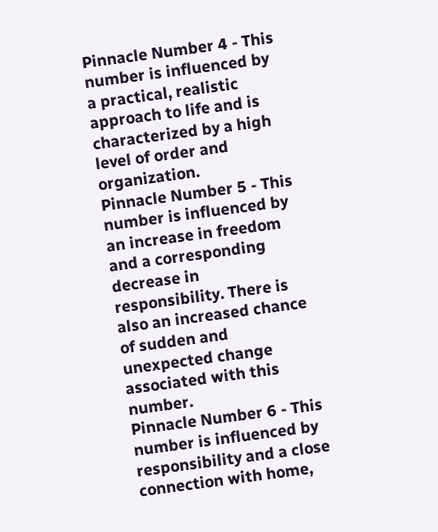Pinnacle Number 4 - This number is influenced by a practical, realistic approach to life and is characterized by a high level of order and organization.
Pinnacle Number 5 - This number is influenced by an increase in freedom and a corresponding decrease in responsibility. There is also an increased chance of sudden and unexpected change associated with this number.
Pinnacle Number 6 - This number is influenced by responsibility and a close connection with home,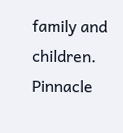family and children.
Pinnacle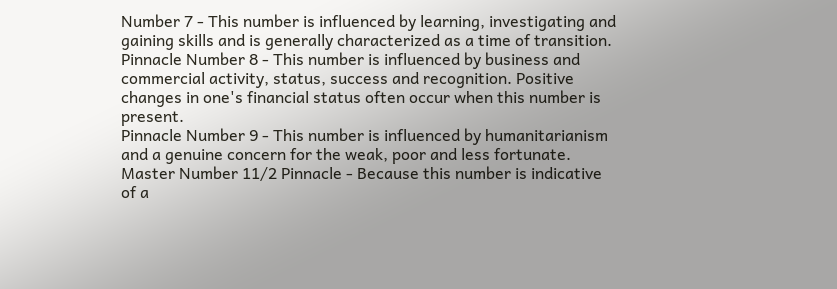Number 7 - This number is influenced by learning, investigating and gaining skills and is generally characterized as a time of transition.
Pinnacle Number 8 - This number is influenced by business and commercial activity, status, success and recognition. Positive changes in one's financial status often occur when this number is present.
Pinnacle Number 9 - This number is influenced by humanitarianism and a genuine concern for the weak, poor and less fortunate.
Master Number 11/2 Pinnacle - Because this number is indicative of a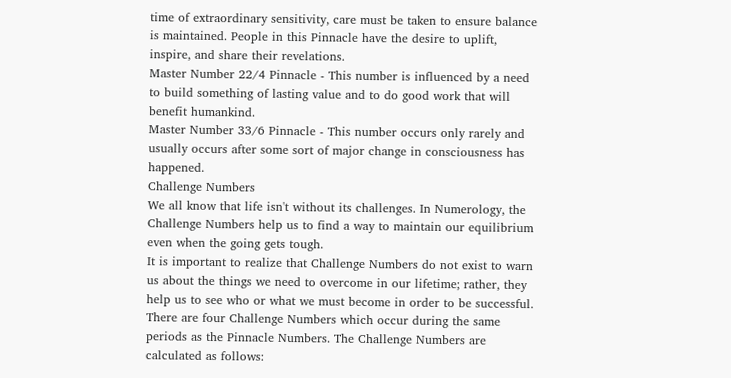time of extraordinary sensitivity, care must be taken to ensure balance is maintained. People in this Pinnacle have the desire to uplift, inspire, and share their revelations.
Master Number 22/4 Pinnacle - This number is influenced by a need to build something of lasting value and to do good work that will benefit humankind.
Master Number 33/6 Pinnacle - This number occurs only rarely and usually occurs after some sort of major change in consciousness has happened.
Challenge Numbers
We all know that life isn't without its challenges. In Numerology, the Challenge Numbers help us to find a way to maintain our equilibrium even when the going gets tough.
It is important to realize that Challenge Numbers do not exist to warn us about the things we need to overcome in our lifetime; rather, they help us to see who or what we must become in order to be successful.
There are four Challenge Numbers which occur during the same periods as the Pinnacle Numbers. The Challenge Numbers are calculated as follows: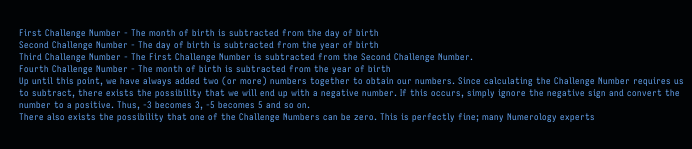First Challenge Number - The month of birth is subtracted from the day of birth
Second Challenge Number - The day of birth is subtracted from the year of birth
Third Challenge Number - The First Challenge Number is subtracted from the Second Challenge Number.
Fourth Challenge Number - The month of birth is subtracted from the year of birth
Up until this point, we have always added two (or more) numbers together to obtain our numbers. Since calculating the Challenge Number requires us to subtract, there exists the possibility that we will end up with a negative number. If this occurs, simply ignore the negative sign and convert the number to a positive. Thus, -3 becomes 3, -5 becomes 5 and so on.
There also exists the possibility that one of the Challenge Numbers can be zero. This is perfectly fine; many Numerology experts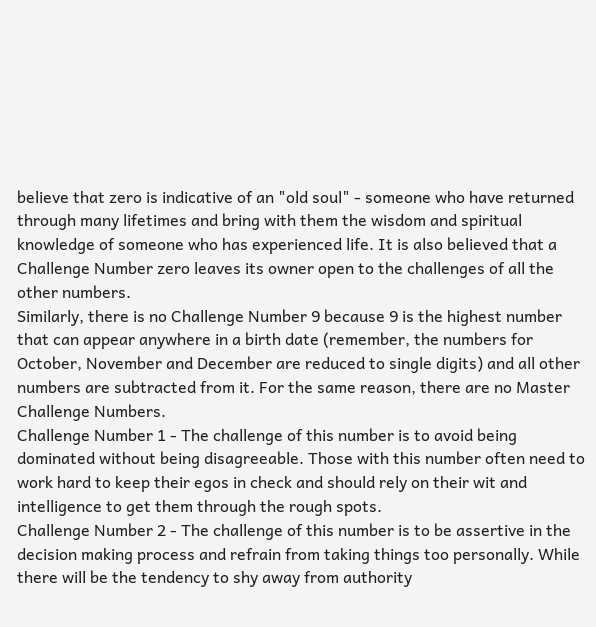believe that zero is indicative of an "old soul" - someone who have returned through many lifetimes and bring with them the wisdom and spiritual knowledge of someone who has experienced life. It is also believed that a Challenge Number zero leaves its owner open to the challenges of all the other numbers.
Similarly, there is no Challenge Number 9 because 9 is the highest number that can appear anywhere in a birth date (remember, the numbers for October, November and December are reduced to single digits) and all other numbers are subtracted from it. For the same reason, there are no Master Challenge Numbers.
Challenge Number 1 - The challenge of this number is to avoid being dominated without being disagreeable. Those with this number often need to work hard to keep their egos in check and should rely on their wit and intelligence to get them through the rough spots.
Challenge Number 2 - The challenge of this number is to be assertive in the decision making process and refrain from taking things too personally. While there will be the tendency to shy away from authority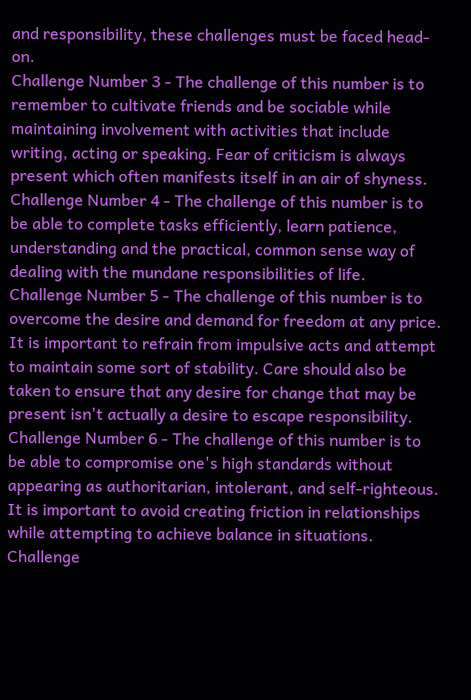and responsibility, these challenges must be faced head-on.
Challenge Number 3 - The challenge of this number is to remember to cultivate friends and be sociable while maintaining involvement with activities that include writing, acting or speaking. Fear of criticism is always present which often manifests itself in an air of shyness.
Challenge Number 4 - The challenge of this number is to be able to complete tasks efficiently, learn patience, understanding and the practical, common sense way of dealing with the mundane responsibilities of life.
Challenge Number 5 - The challenge of this number is to overcome the desire and demand for freedom at any price. It is important to refrain from impulsive acts and attempt to maintain some sort of stability. Care should also be taken to ensure that any desire for change that may be present isn't actually a desire to escape responsibility.
Challenge Number 6 - The challenge of this number is to be able to compromise one's high standards without appearing as authoritarian, intolerant, and self-righteous. It is important to avoid creating friction in relationships while attempting to achieve balance in situations.
Challenge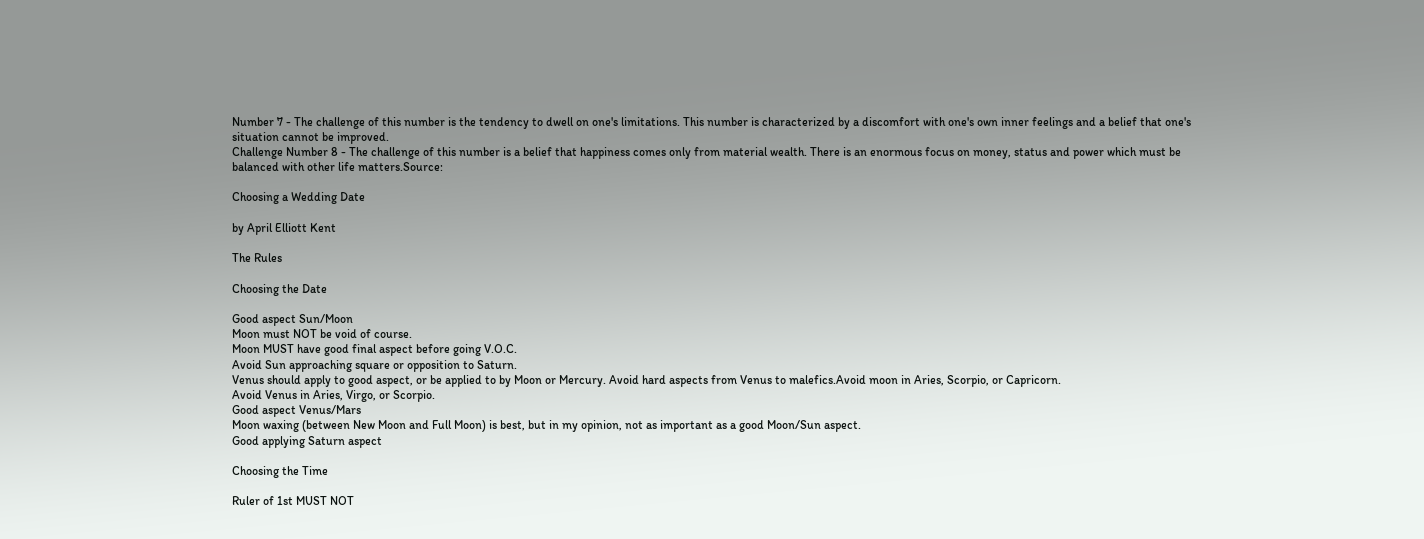Number 7 - The challenge of this number is the tendency to dwell on one's limitations. This number is characterized by a discomfort with one's own inner feelings and a belief that one's situation cannot be improved.
Challenge Number 8 - The challenge of this number is a belief that happiness comes only from material wealth. There is an enormous focus on money, status and power which must be balanced with other life matters.Source:

Choosing a Wedding Date

by April Elliott Kent

The Rules

Choosing the Date

Good aspect Sun/Moon
Moon must NOT be void of course.
Moon MUST have good final aspect before going V.O.C.
Avoid Sun approaching square or opposition to Saturn.
Venus should apply to good aspect, or be applied to by Moon or Mercury. Avoid hard aspects from Venus to malefics.Avoid moon in Aries, Scorpio, or Capricorn.
Avoid Venus in Aries, Virgo, or Scorpio.
Good aspect Venus/Mars
Moon waxing (between New Moon and Full Moon) is best, but in my opinion, not as important as a good Moon/Sun aspect.
Good applying Saturn aspect

Choosing the Time

Ruler of 1st MUST NOT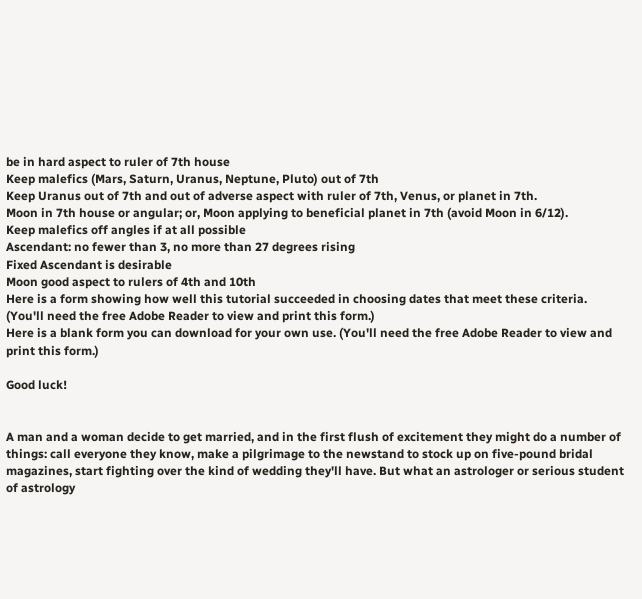be in hard aspect to ruler of 7th house
Keep malefics (Mars, Saturn, Uranus, Neptune, Pluto) out of 7th
Keep Uranus out of 7th and out of adverse aspect with ruler of 7th, Venus, or planet in 7th.
Moon in 7th house or angular; or, Moon applying to beneficial planet in 7th (avoid Moon in 6/12).
Keep malefics off angles if at all possible
Ascendant: no fewer than 3, no more than 27 degrees rising
Fixed Ascendant is desirable
Moon good aspect to rulers of 4th and 10th
Here is a form showing how well this tutorial succeeded in choosing dates that meet these criteria. (You'll need the free Adobe Reader to view and print this form.)
Here is a blank form you can download for your own use. (You'll need the free Adobe Reader to view and print this form.)

Good luck!


A man and a woman decide to get married, and in the first flush of excitement they might do a number of things: call everyone they know, make a pilgrimage to the newstand to stock up on five-pound bridal magazines, start fighting over the kind of wedding they'll have. But what an astrologer or serious student of astrology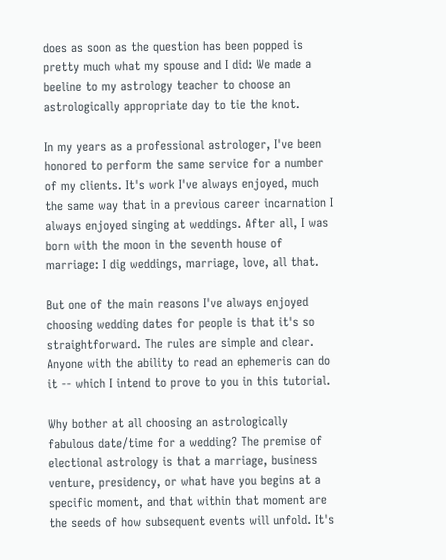does as soon as the question has been popped is pretty much what my spouse and I did: We made a beeline to my astrology teacher to choose an astrologically appropriate day to tie the knot.

In my years as a professional astrologer, I've been honored to perform the same service for a number of my clients. It's work I've always enjoyed, much the same way that in a previous career incarnation I always enjoyed singing at weddings. After all, I was born with the moon in the seventh house of marriage: I dig weddings, marriage, love, all that.

But one of the main reasons I've always enjoyed choosing wedding dates for people is that it's so straightforward. The rules are simple and clear. Anyone with the ability to read an ephemeris can do it -- which I intend to prove to you in this tutorial.

Why bother at all choosing an astrologically fabulous date/time for a wedding? The premise of electional astrology is that a marriage, business venture, presidency, or what have you begins at a specific moment, and that within that moment are the seeds of how subsequent events will unfold. It's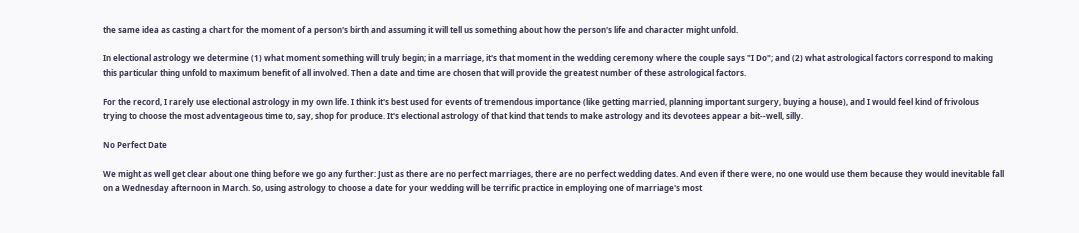the same idea as casting a chart for the moment of a person's birth and assuming it will tell us something about how the person's life and character might unfold.

In electional astrology we determine (1) what moment something will truly begin; in a marriage, it's that moment in the wedding ceremony where the couple says "I Do"; and (2) what astrological factors correspond to making this particular thing unfold to maximum benefit of all involved. Then a date and time are chosen that will provide the greatest number of these astrological factors.

For the record, I rarely use electional astrology in my own life. I think it's best used for events of tremendous importance (like getting married, planning important surgery, buying a house), and I would feel kind of frivolous trying to choose the most adventageous time to, say, shop for produce. It's electional astrology of that kind that tends to make astrology and its devotees appear a bit--well, silly.

No Perfect Date

We might as well get clear about one thing before we go any further: Just as there are no perfect marriages, there are no perfect wedding dates. And even if there were, no one would use them because they would inevitable fall on a Wednesday afternoon in March. So, using astrology to choose a date for your wedding will be terrific practice in employing one of marriage's most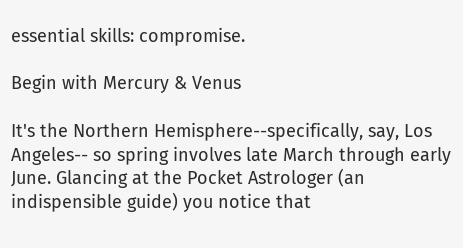essential skills: compromise.

Begin with Mercury & Venus

It's the Northern Hemisphere--specifically, say, Los Angeles-- so spring involves late March through early June. Glancing at the Pocket Astrologer (an indispensible guide) you notice that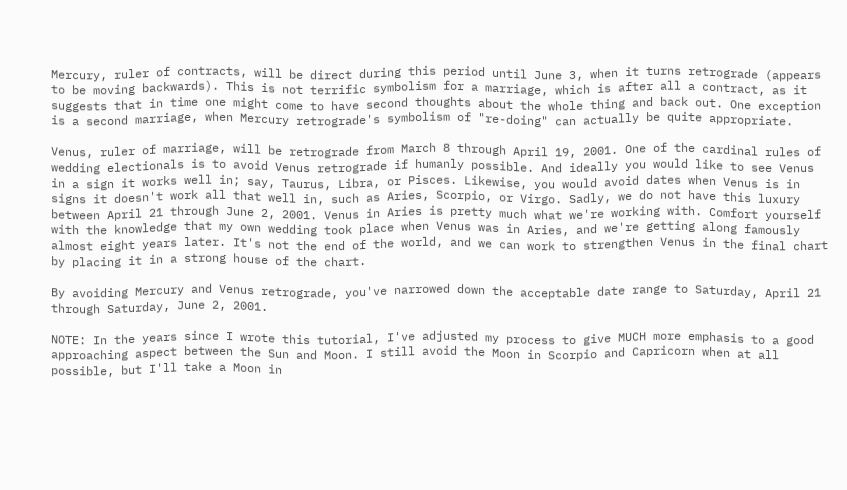Mercury, ruler of contracts, will be direct during this period until June 3, when it turns retrograde (appears to be moving backwards). This is not terrific symbolism for a marriage, which is after all a contract, as it suggests that in time one might come to have second thoughts about the whole thing and back out. One exception is a second marriage, when Mercury retrograde's symbolism of "re-doing" can actually be quite appropriate.

Venus, ruler of marriage, will be retrograde from March 8 through April 19, 2001. One of the cardinal rules of wedding electionals is to avoid Venus retrograde if humanly possible. And ideally you would like to see Venus in a sign it works well in; say, Taurus, Libra, or Pisces. Likewise, you would avoid dates when Venus is in signs it doesn't work all that well in, such as Aries, Scorpio, or Virgo. Sadly, we do not have this luxury between April 21 through June 2, 2001. Venus in Aries is pretty much what we're working with. Comfort yourself with the knowledge that my own wedding took place when Venus was in Aries, and we're getting along famously almost eight years later. It's not the end of the world, and we can work to strengthen Venus in the final chart by placing it in a strong house of the chart.

By avoiding Mercury and Venus retrograde, you've narrowed down the acceptable date range to Saturday, April 21 through Saturday, June 2, 2001.

NOTE: In the years since I wrote this tutorial, I've adjusted my process to give MUCH more emphasis to a good approaching aspect between the Sun and Moon. I still avoid the Moon in Scorpio and Capricorn when at all possible, but I'll take a Moon in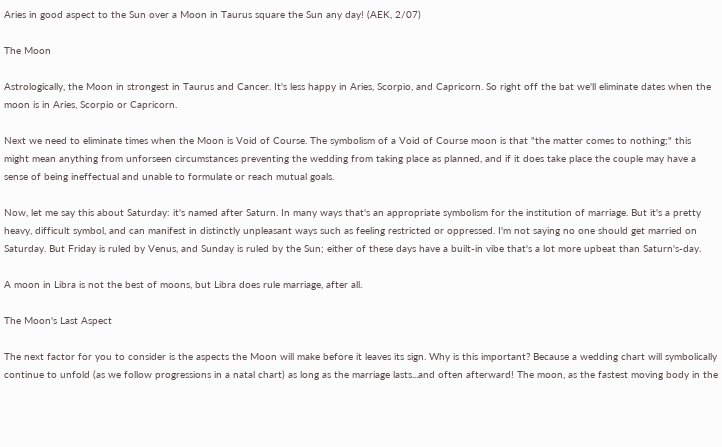Aries in good aspect to the Sun over a Moon in Taurus square the Sun any day! (AEK, 2/07)

The Moon

Astrologically, the Moon in strongest in Taurus and Cancer. It's less happy in Aries, Scorpio, and Capricorn. So right off the bat we'll eliminate dates when the moon is in Aries, Scorpio or Capricorn.

Next we need to eliminate times when the Moon is Void of Course. The symbolism of a Void of Course moon is that "the matter comes to nothing;" this might mean anything from unforseen circumstances preventing the wedding from taking place as planned, and if it does take place the couple may have a sense of being ineffectual and unable to formulate or reach mutual goals.

Now, let me say this about Saturday: it's named after Saturn. In many ways that's an appropriate symbolism for the institution of marriage. But it's a pretty heavy, difficult symbol, and can manifest in distinctly unpleasant ways such as feeling restricted or oppressed. I'm not saying no one should get married on Saturday. But Friday is ruled by Venus, and Sunday is ruled by the Sun; either of these days have a built-in vibe that's a lot more upbeat than Saturn's-day.

A moon in Libra is not the best of moons, but Libra does rule marriage, after all.

The Moon's Last Aspect

The next factor for you to consider is the aspects the Moon will make before it leaves its sign. Why is this important? Because a wedding chart will symbolically continue to unfold (as we follow progressions in a natal chart) as long as the marriage lasts...and often afterward! The moon, as the fastest moving body in the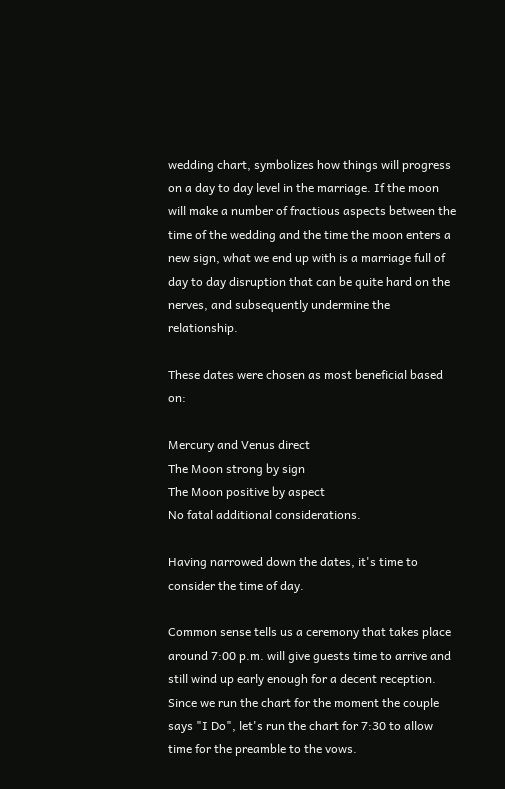wedding chart, symbolizes how things will progress on a day to day level in the marriage. If the moon will make a number of fractious aspects between the time of the wedding and the time the moon enters a new sign, what we end up with is a marriage full of day to day disruption that can be quite hard on the nerves, and subsequently undermine the relationship.

These dates were chosen as most beneficial based on:

Mercury and Venus direct
The Moon strong by sign
The Moon positive by aspect
No fatal additional considerations.

Having narrowed down the dates, it's time to consider the time of day.

Common sense tells us a ceremony that takes place around 7:00 p.m. will give guests time to arrive and still wind up early enough for a decent reception. Since we run the chart for the moment the couple says "I Do", let's run the chart for 7:30 to allow time for the preamble to the vows.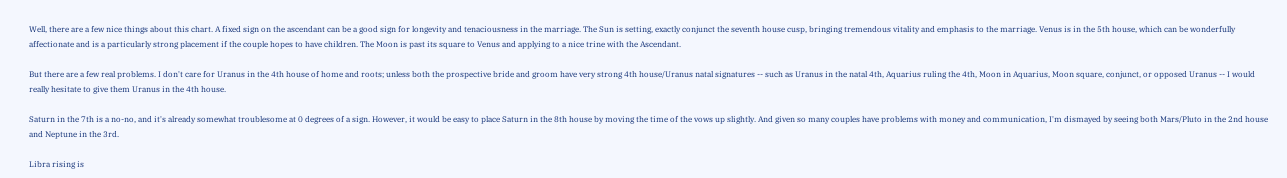Well, there are a few nice things about this chart. A fixed sign on the ascendant can be a good sign for longevity and tenaciousness in the marriage. The Sun is setting, exactly conjunct the seventh house cusp, bringing tremendous vitality and emphasis to the marriage. Venus is in the 5th house, which can be wonderfully affectionate and is a particularly strong placement if the couple hopes to have children. The Moon is past its square to Venus and applying to a nice trine with the Ascendant.

But there are a few real problems. I don't care for Uranus in the 4th house of home and roots; unless both the prospective bride and groom have very strong 4th house/Uranus natal signatures -- such as Uranus in the natal 4th, Aquarius ruling the 4th, Moon in Aquarius, Moon square, conjunct, or opposed Uranus -- I would really hesitate to give them Uranus in the 4th house.

Saturn in the 7th is a no-no, and it's already somewhat troublesome at 0 degrees of a sign. However, it would be easy to place Saturn in the 8th house by moving the time of the vows up slightly. And given so many couples have problems with money and communication, I'm dismayed by seeing both Mars/Pluto in the 2nd house and Neptune in the 3rd.

Libra rising is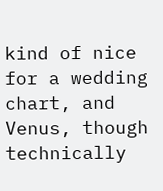kind of nice for a wedding chart, and Venus, though technically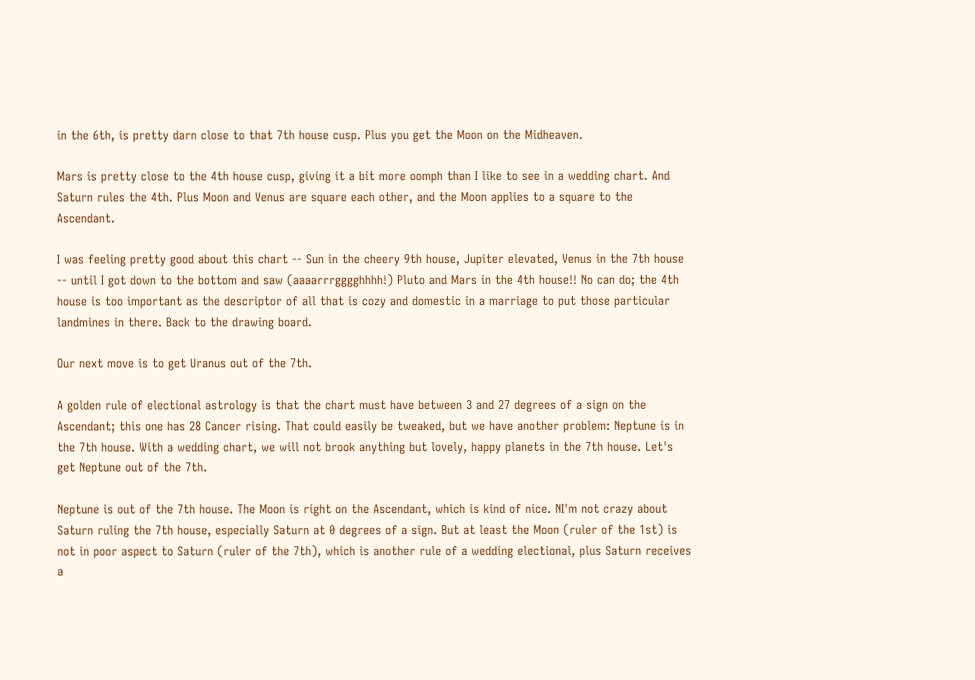in the 6th, is pretty darn close to that 7th house cusp. Plus you get the Moon on the Midheaven.

Mars is pretty close to the 4th house cusp, giving it a bit more oomph than I like to see in a wedding chart. And Saturn rules the 4th. Plus Moon and Venus are square each other, and the Moon applies to a square to the Ascendant.

I was feeling pretty good about this chart -- Sun in the cheery 9th house, Jupiter elevated, Venus in the 7th house -- until I got down to the bottom and saw (aaaarrrgggghhhh!) Pluto and Mars in the 4th house!! No can do; the 4th house is too important as the descriptor of all that is cozy and domestic in a marriage to put those particular landmines in there. Back to the drawing board.

Our next move is to get Uranus out of the 7th.

A golden rule of electional astrology is that the chart must have between 3 and 27 degrees of a sign on the Ascendant; this one has 28 Cancer rising. That could easily be tweaked, but we have another problem: Neptune is in the 7th house. With a wedding chart, we will not brook anything but lovely, happy planets in the 7th house. Let's get Neptune out of the 7th.

Neptune is out of the 7th house. The Moon is right on the Ascendant, which is kind of nice. NI'm not crazy about Saturn ruling the 7th house, especially Saturn at 0 degrees of a sign. But at least the Moon (ruler of the 1st) is not in poor aspect to Saturn (ruler of the 7th), which is another rule of a wedding electional, plus Saturn receives a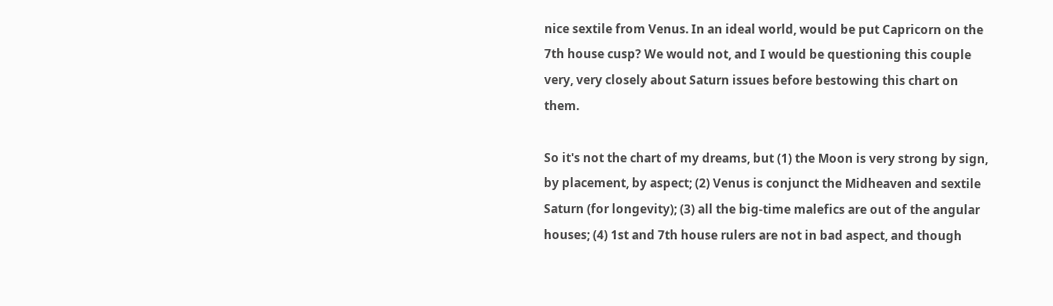nice sextile from Venus. In an ideal world, would be put Capricorn on the 7th house cusp? We would not, and I would be questioning this couple very, very closely about Saturn issues before bestowing this chart on them.

So it's not the chart of my dreams, but (1) the Moon is very strong by sign, by placement, by aspect; (2) Venus is conjunct the Midheaven and sextile Saturn (for longevity); (3) all the big-time malefics are out of the angular houses; (4) 1st and 7th house rulers are not in bad aspect, and though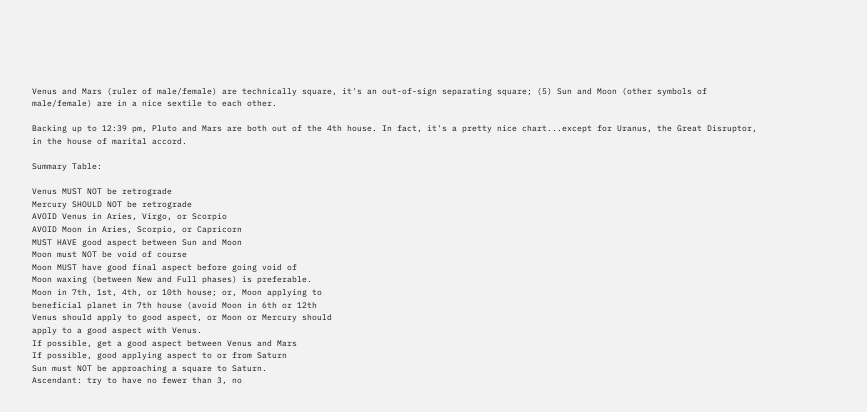Venus and Mars (ruler of male/female) are technically square, it's an out-of-sign separating square; (5) Sun and Moon (other symbols of male/female) are in a nice sextile to each other.

Backing up to 12:39 pm, Pluto and Mars are both out of the 4th house. In fact, it's a pretty nice chart...except for Uranus, the Great Disruptor, in the house of marital accord.

Summary Table:

Venus MUST NOT be retrograde
Mercury SHOULD NOT be retrograde
AVOID Venus in Aries, Virgo, or Scorpio
AVOID Moon in Aries, Scorpio, or Capricorn
MUST HAVE good aspect between Sun and Moon
Moon must NOT be void of course
Moon MUST have good final aspect before going void of
Moon waxing (between New and Full phases) is preferable.
Moon in 7th, 1st, 4th, or 10th house; or, Moon applying to
beneficial planet in 7th house (avoid Moon in 6th or 12th
Venus should apply to good aspect, or Moon or Mercury should
apply to a good aspect with Venus.
If possible, get a good aspect between Venus and Mars
If possible, good applying aspect to or from Saturn
Sun must NOT be approaching a square to Saturn.
Ascendant: try to have no fewer than 3, no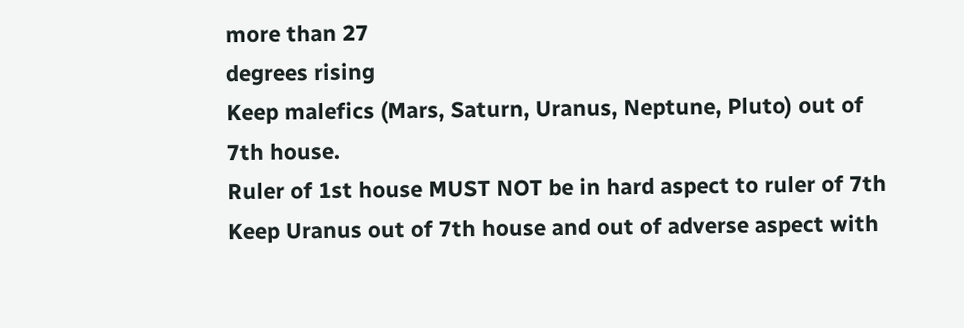more than 27
degrees rising
Keep malefics (Mars, Saturn, Uranus, Neptune, Pluto) out of
7th house.
Ruler of 1st house MUST NOT be in hard aspect to ruler of 7th
Keep Uranus out of 7th house and out of adverse aspect with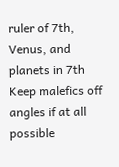ruler of 7th, Venus, and planets in 7th
Keep malefics off angles if at all possible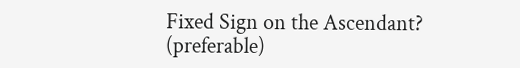Fixed Sign on the Ascendant? (preferable)